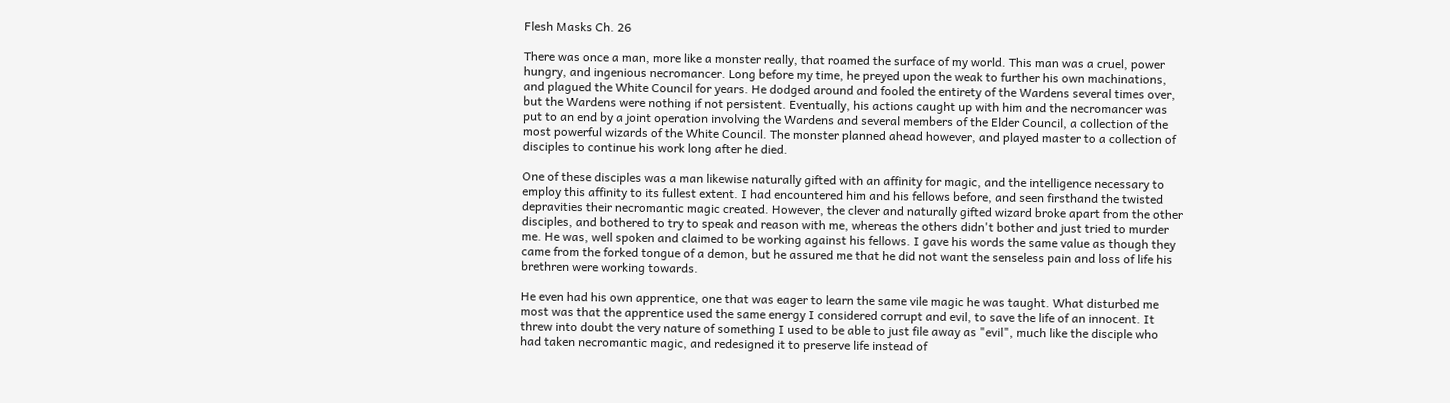Flesh Masks Ch. 26

There was once a man, more like a monster really, that roamed the surface of my world. This man was a cruel, power hungry, and ingenious necromancer. Long before my time, he preyed upon the weak to further his own machinations, and plagued the White Council for years. He dodged around and fooled the entirety of the Wardens several times over, but the Wardens were nothing if not persistent. Eventually, his actions caught up with him and the necromancer was put to an end by a joint operation involving the Wardens and several members of the Elder Council, a collection of the most powerful wizards of the White Council. The monster planned ahead however, and played master to a collection of disciples to continue his work long after he died.

One of these disciples was a man likewise naturally gifted with an affinity for magic, and the intelligence necessary to employ this affinity to its fullest extent. I had encountered him and his fellows before, and seen firsthand the twisted depravities their necromantic magic created. However, the clever and naturally gifted wizard broke apart from the other disciples, and bothered to try to speak and reason with me, whereas the others didn't bother and just tried to murder me. He was, well spoken and claimed to be working against his fellows. I gave his words the same value as though they came from the forked tongue of a demon, but he assured me that he did not want the senseless pain and loss of life his brethren were working towards.

He even had his own apprentice, one that was eager to learn the same vile magic he was taught. What disturbed me most was that the apprentice used the same energy I considered corrupt and evil, to save the life of an innocent. It threw into doubt the very nature of something I used to be able to just file away as "evil", much like the disciple who had taken necromantic magic, and redesigned it to preserve life instead of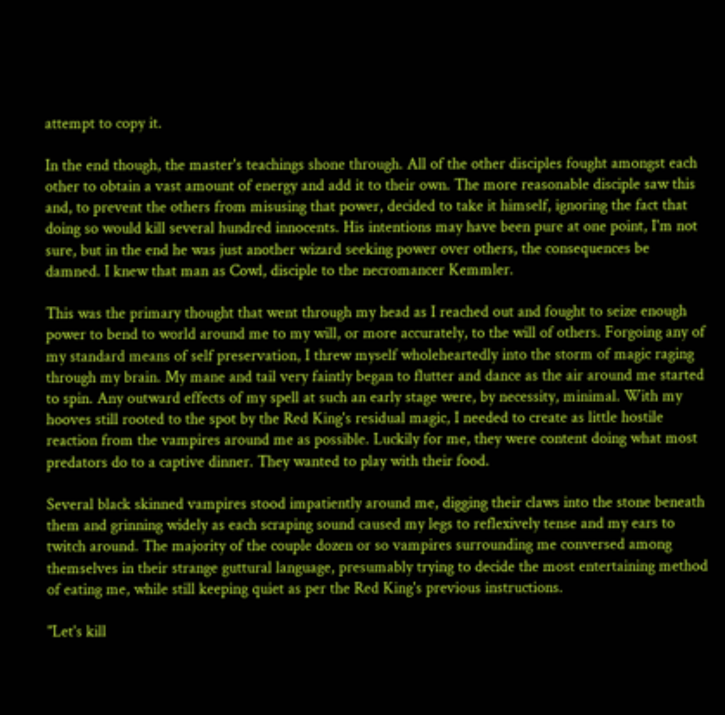attempt to copy it.

In the end though, the master's teachings shone through. All of the other disciples fought amongst each other to obtain a vast amount of energy and add it to their own. The more reasonable disciple saw this and, to prevent the others from misusing that power, decided to take it himself, ignoring the fact that doing so would kill several hundred innocents. His intentions may have been pure at one point, I'm not sure, but in the end he was just another wizard seeking power over others, the consequences be damned. I knew that man as Cowl, disciple to the necromancer Kemmler.

This was the primary thought that went through my head as I reached out and fought to seize enough power to bend to world around me to my will, or more accurately, to the will of others. Forgoing any of my standard means of self preservation, I threw myself wholeheartedly into the storm of magic raging through my brain. My mane and tail very faintly began to flutter and dance as the air around me started to spin. Any outward effects of my spell at such an early stage were, by necessity, minimal. With my hooves still rooted to the spot by the Red King's residual magic, I needed to create as little hostile reaction from the vampires around me as possible. Luckily for me, they were content doing what most predators do to a captive dinner. They wanted to play with their food.

Several black skinned vampires stood impatiently around me, digging their claws into the stone beneath them and grinning widely as each scraping sound caused my legs to reflexively tense and my ears to twitch around. The majority of the couple dozen or so vampires surrounding me conversed among themselves in their strange guttural language, presumably trying to decide the most entertaining method of eating me, while still keeping quiet as per the Red King's previous instructions.

"Let's kill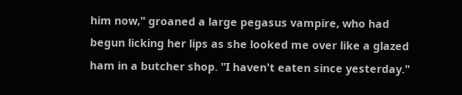him now," groaned a large pegasus vampire, who had begun licking her lips as she looked me over like a glazed ham in a butcher shop. "I haven't eaten since yesterday."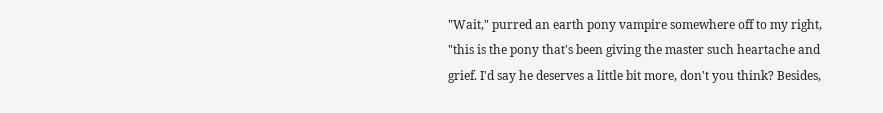"Wait," purred an earth pony vampire somewhere off to my right, "this is the pony that's been giving the master such heartache and grief. I'd say he deserves a little bit more, don't you think? Besides,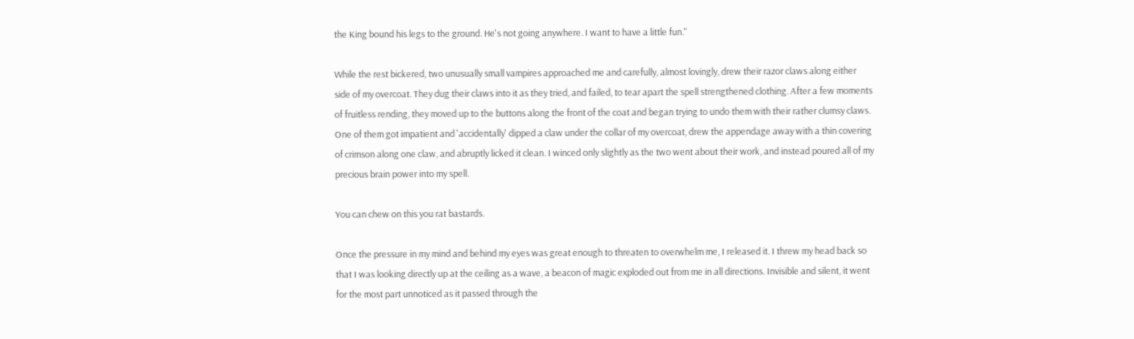the King bound his legs to the ground. He's not going anywhere. I want to have a little fun."

While the rest bickered, two unusually small vampires approached me and carefully, almost lovingly, drew their razor claws along either side of my overcoat. They dug their claws into it as they tried, and failed, to tear apart the spell strengthened clothing. After a few moments of fruitless rending, they moved up to the buttons along the front of the coat and began trying to undo them with their rather clumsy claws. One of them got impatient and 'accidentally' dipped a claw under the collar of my overcoat, drew the appendage away with a thin covering of crimson along one claw, and abruptly licked it clean. I winced only slightly as the two went about their work, and instead poured all of my precious brain power into my spell.

You can chew on this you rat bastards.

Once the pressure in my mind and behind my eyes was great enough to threaten to overwhelm me, I released it. I threw my head back so that I was looking directly up at the ceiling as a wave, a beacon of magic exploded out from me in all directions. Invisible and silent, it went for the most part unnoticed as it passed through the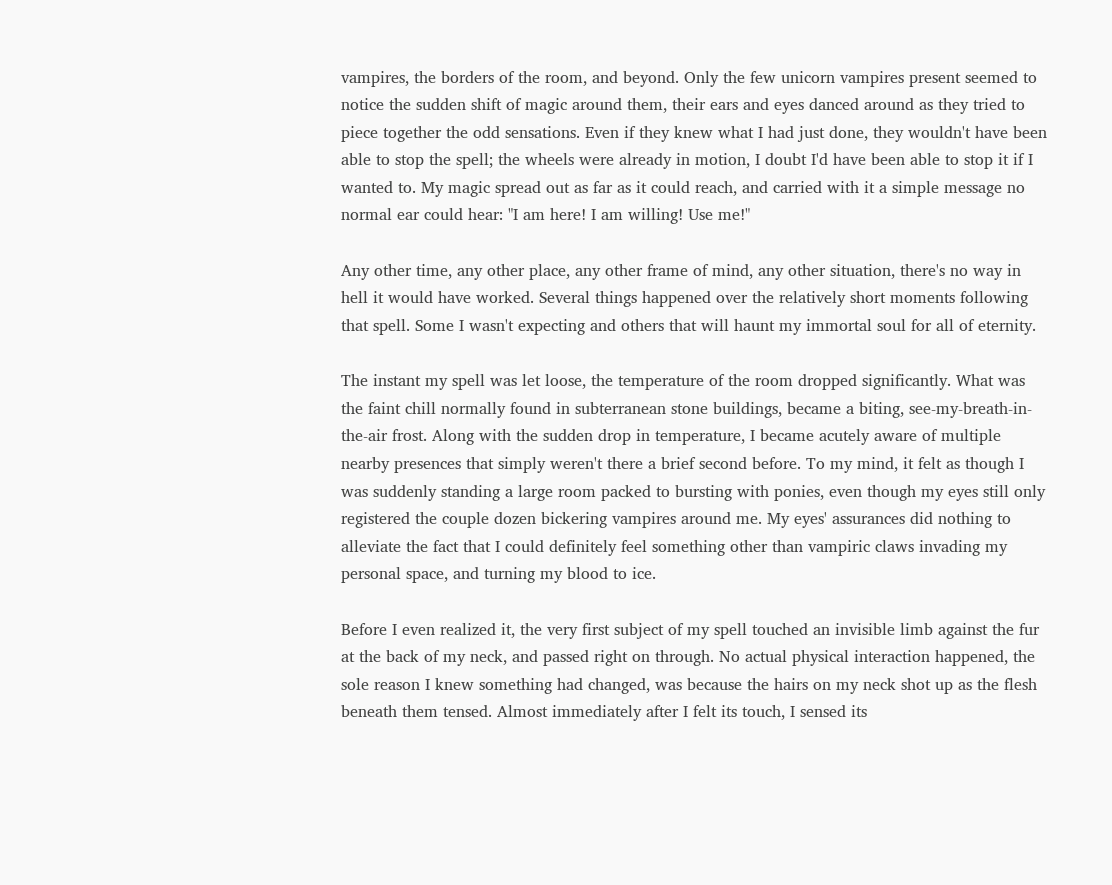vampires, the borders of the room, and beyond. Only the few unicorn vampires present seemed to notice the sudden shift of magic around them, their ears and eyes danced around as they tried to piece together the odd sensations. Even if they knew what I had just done, they wouldn't have been able to stop the spell; the wheels were already in motion, I doubt I'd have been able to stop it if I wanted to. My magic spread out as far as it could reach, and carried with it a simple message no normal ear could hear: "I am here! I am willing! Use me!"

Any other time, any other place, any other frame of mind, any other situation, there's no way in hell it would have worked. Several things happened over the relatively short moments following that spell. Some I wasn't expecting and others that will haunt my immortal soul for all of eternity.

The instant my spell was let loose, the temperature of the room dropped significantly. What was the faint chill normally found in subterranean stone buildings, became a biting, see-my-breath-in-the-air frost. Along with the sudden drop in temperature, I became acutely aware of multiple nearby presences that simply weren't there a brief second before. To my mind, it felt as though I was suddenly standing a large room packed to bursting with ponies, even though my eyes still only registered the couple dozen bickering vampires around me. My eyes' assurances did nothing to alleviate the fact that I could definitely feel something other than vampiric claws invading my personal space, and turning my blood to ice.

Before I even realized it, the very first subject of my spell touched an invisible limb against the fur at the back of my neck, and passed right on through. No actual physical interaction happened, the sole reason I knew something had changed, was because the hairs on my neck shot up as the flesh beneath them tensed. Almost immediately after I felt its touch, I sensed its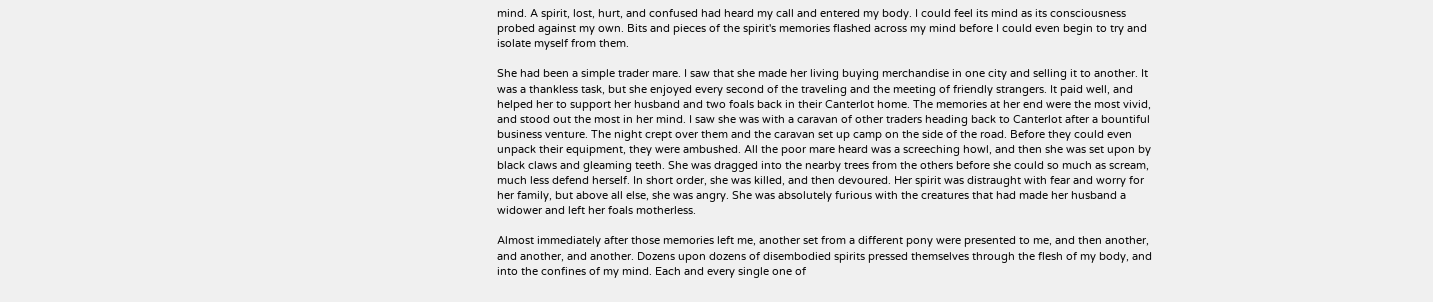mind. A spirit, lost, hurt, and confused had heard my call and entered my body. I could feel its mind as its consciousness probed against my own. Bits and pieces of the spirit's memories flashed across my mind before I could even begin to try and isolate myself from them.

She had been a simple trader mare. I saw that she made her living buying merchandise in one city and selling it to another. It was a thankless task, but she enjoyed every second of the traveling and the meeting of friendly strangers. It paid well, and helped her to support her husband and two foals back in their Canterlot home. The memories at her end were the most vivid, and stood out the most in her mind. I saw she was with a caravan of other traders heading back to Canterlot after a bountiful business venture. The night crept over them and the caravan set up camp on the side of the road. Before they could even unpack their equipment, they were ambushed. All the poor mare heard was a screeching howl, and then she was set upon by black claws and gleaming teeth. She was dragged into the nearby trees from the others before she could so much as scream, much less defend herself. In short order, she was killed, and then devoured. Her spirit was distraught with fear and worry for her family, but above all else, she was angry. She was absolutely furious with the creatures that had made her husband a widower and left her foals motherless.

Almost immediately after those memories left me, another set from a different pony were presented to me, and then another, and another, and another. Dozens upon dozens of disembodied spirits pressed themselves through the flesh of my body, and into the confines of my mind. Each and every single one of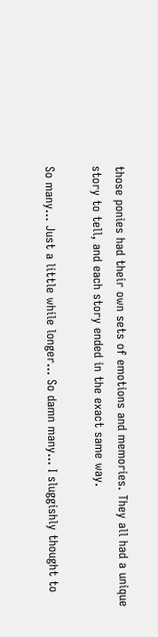those ponies had their own sets of emotions and memories. They all had a unique story to tell, and each story ended in the exact same way.

So many… Just a little while longer… So damn many… I sluggishly thought to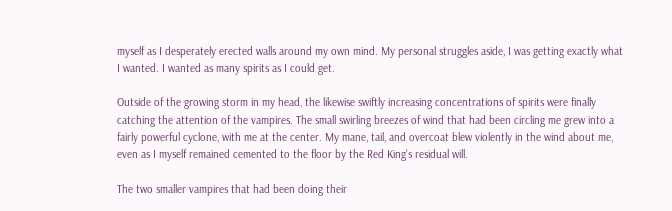myself as I desperately erected walls around my own mind. My personal struggles aside, I was getting exactly what I wanted. I wanted as many spirits as I could get.

Outside of the growing storm in my head, the likewise swiftly increasing concentrations of spirits were finally catching the attention of the vampires. The small swirling breezes of wind that had been circling me grew into a fairly powerful cyclone, with me at the center. My mane, tail, and overcoat blew violently in the wind about me, even as I myself remained cemented to the floor by the Red King's residual will.

The two smaller vampires that had been doing their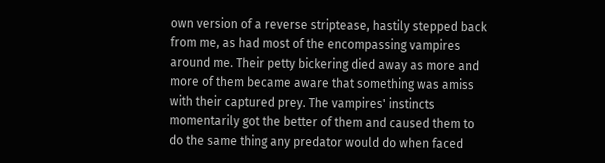own version of a reverse striptease, hastily stepped back from me, as had most of the encompassing vampires around me. Their petty bickering died away as more and more of them became aware that something was amiss with their captured prey. The vampires' instincts momentarily got the better of them and caused them to do the same thing any predator would do when faced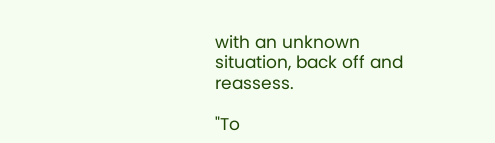with an unknown situation, back off and reassess.

"To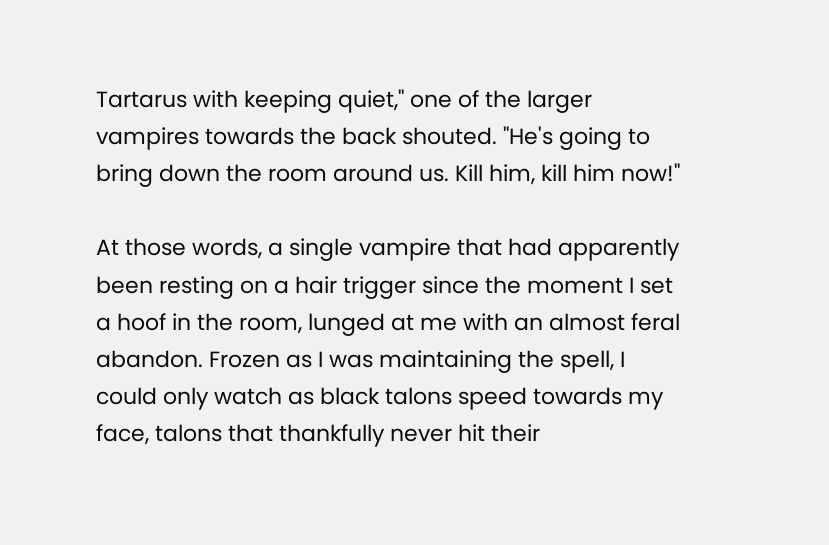Tartarus with keeping quiet," one of the larger vampires towards the back shouted. "He's going to bring down the room around us. Kill him, kill him now!"

At those words, a single vampire that had apparently been resting on a hair trigger since the moment I set a hoof in the room, lunged at me with an almost feral abandon. Frozen as I was maintaining the spell, I could only watch as black talons speed towards my face, talons that thankfully never hit their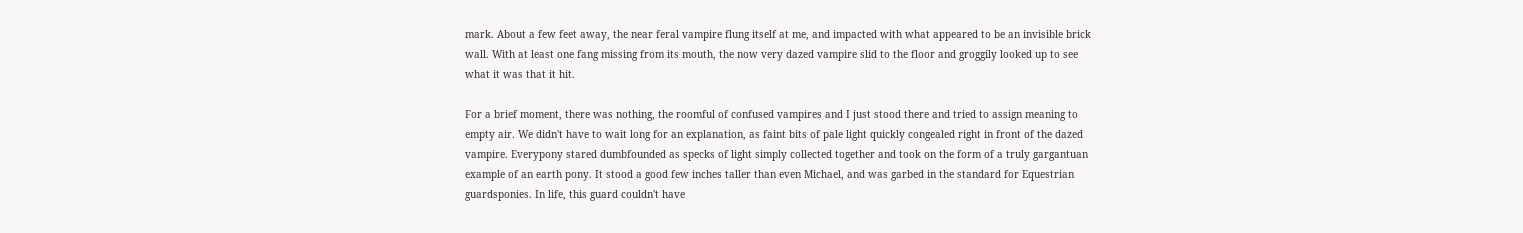mark. About a few feet away, the near feral vampire flung itself at me, and impacted with what appeared to be an invisible brick wall. With at least one fang missing from its mouth, the now very dazed vampire slid to the floor and groggily looked up to see what it was that it hit.

For a brief moment, there was nothing, the roomful of confused vampires and I just stood there and tried to assign meaning to empty air. We didn't have to wait long for an explanation, as faint bits of pale light quickly congealed right in front of the dazed vampire. Everypony stared dumbfounded as specks of light simply collected together and took on the form of a truly gargantuan example of an earth pony. It stood a good few inches taller than even Michael, and was garbed in the standard for Equestrian guardsponies. In life, this guard couldn't have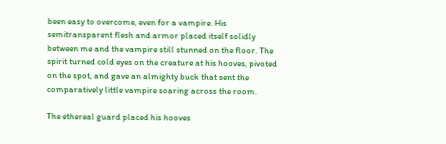been easy to overcome, even for a vampire. His semitransparent flesh and armor placed itself solidly between me and the vampire still stunned on the floor. The spirit turned cold eyes on the creature at his hooves, pivoted on the spot, and gave an almighty buck that sent the comparatively little vampire soaring across the room.

The ethereal guard placed his hooves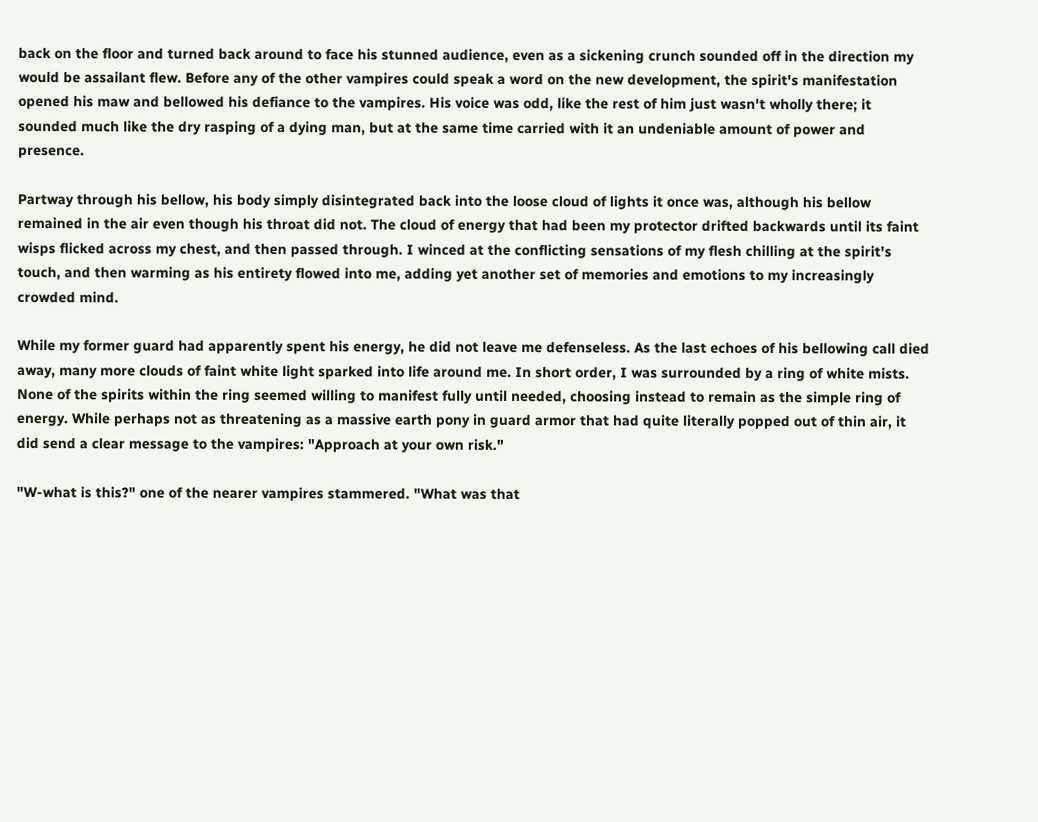back on the floor and turned back around to face his stunned audience, even as a sickening crunch sounded off in the direction my would be assailant flew. Before any of the other vampires could speak a word on the new development, the spirit's manifestation opened his maw and bellowed his defiance to the vampires. His voice was odd, like the rest of him just wasn't wholly there; it sounded much like the dry rasping of a dying man, but at the same time carried with it an undeniable amount of power and presence.

Partway through his bellow, his body simply disintegrated back into the loose cloud of lights it once was, although his bellow remained in the air even though his throat did not. The cloud of energy that had been my protector drifted backwards until its faint wisps flicked across my chest, and then passed through. I winced at the conflicting sensations of my flesh chilling at the spirit's touch, and then warming as his entirety flowed into me, adding yet another set of memories and emotions to my increasingly crowded mind.

While my former guard had apparently spent his energy, he did not leave me defenseless. As the last echoes of his bellowing call died away, many more clouds of faint white light sparked into life around me. In short order, I was surrounded by a ring of white mists. None of the spirits within the ring seemed willing to manifest fully until needed, choosing instead to remain as the simple ring of energy. While perhaps not as threatening as a massive earth pony in guard armor that had quite literally popped out of thin air, it did send a clear message to the vampires: "Approach at your own risk."

"W-what is this?" one of the nearer vampires stammered. "What was that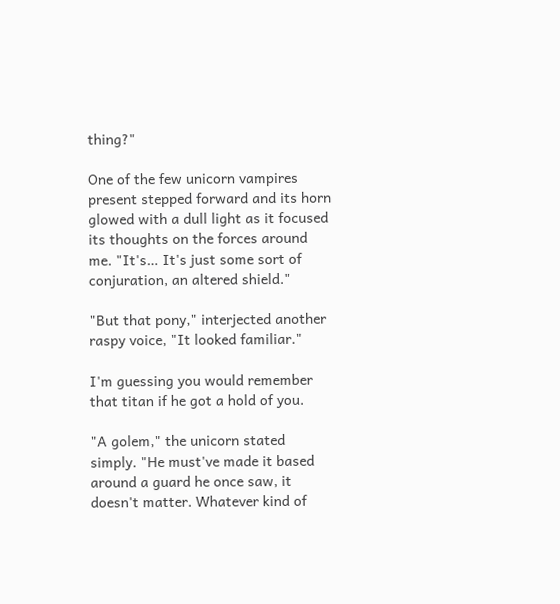thing?"

One of the few unicorn vampires present stepped forward and its horn glowed with a dull light as it focused its thoughts on the forces around me. "It's… It's just some sort of conjuration, an altered shield."

"But that pony," interjected another raspy voice, "It looked familiar."

I'm guessing you would remember that titan if he got a hold of you.

"A golem," the unicorn stated simply. "He must've made it based around a guard he once saw, it doesn't matter. Whatever kind of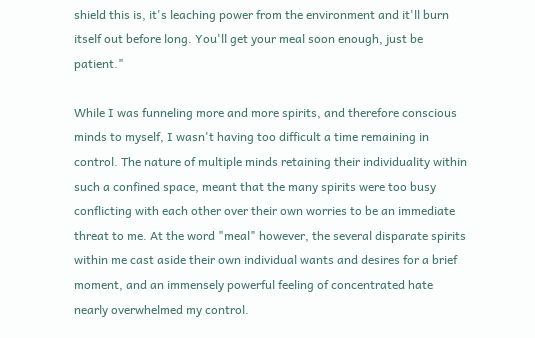shield this is, it's leaching power from the environment and it'll burn itself out before long. You'll get your meal soon enough, just be patient."

While I was funneling more and more spirits, and therefore conscious minds to myself, I wasn't having too difficult a time remaining in control. The nature of multiple minds retaining their individuality within such a confined space, meant that the many spirits were too busy conflicting with each other over their own worries to be an immediate threat to me. At the word "meal" however, the several disparate spirits within me cast aside their own individual wants and desires for a brief moment, and an immensely powerful feeling of concentrated hate nearly overwhelmed my control.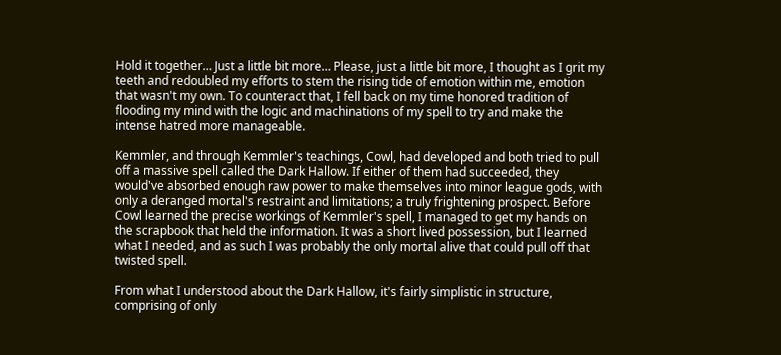Hold it together… Just a little bit more… Please, just a little bit more, I thought as I grit my teeth and redoubled my efforts to stem the rising tide of emotion within me, emotion that wasn't my own. To counteract that, I fell back on my time honored tradition of flooding my mind with the logic and machinations of my spell to try and make the intense hatred more manageable.

Kemmler, and through Kemmler's teachings, Cowl, had developed and both tried to pull off a massive spell called the Dark Hallow. If either of them had succeeded, they would've absorbed enough raw power to make themselves into minor league gods, with only a deranged mortal's restraint and limitations; a truly frightening prospect. Before Cowl learned the precise workings of Kemmler's spell, I managed to get my hands on the scrapbook that held the information. It was a short lived possession, but I learned what I needed, and as such I was probably the only mortal alive that could pull off that twisted spell.

From what I understood about the Dark Hallow, it's fairly simplistic in structure, comprising of only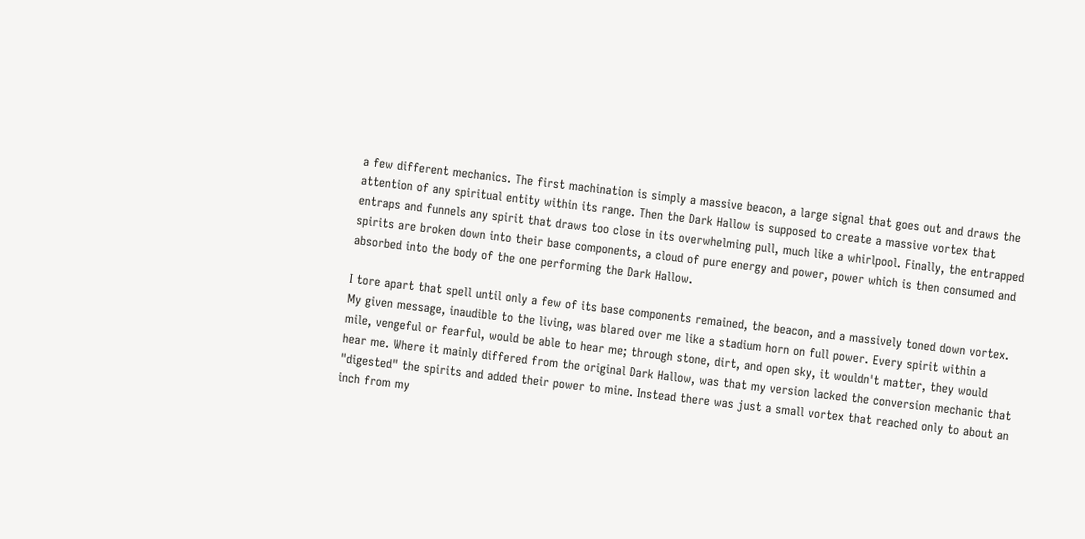a few different mechanics. The first machination is simply a massive beacon, a large signal that goes out and draws the attention of any spiritual entity within its range. Then the Dark Hallow is supposed to create a massive vortex that entraps and funnels any spirit that draws too close in its overwhelming pull, much like a whirlpool. Finally, the entrapped spirits are broken down into their base components, a cloud of pure energy and power, power which is then consumed and absorbed into the body of the one performing the Dark Hallow.

I tore apart that spell until only a few of its base components remained, the beacon, and a massively toned down vortex. My given message, inaudible to the living, was blared over me like a stadium horn on full power. Every spirit within a mile, vengeful or fearful, would be able to hear me; through stone, dirt, and open sky, it wouldn't matter, they would hear me. Where it mainly differed from the original Dark Hallow, was that my version lacked the conversion mechanic that "digested" the spirits and added their power to mine. Instead there was just a small vortex that reached only to about an inch from my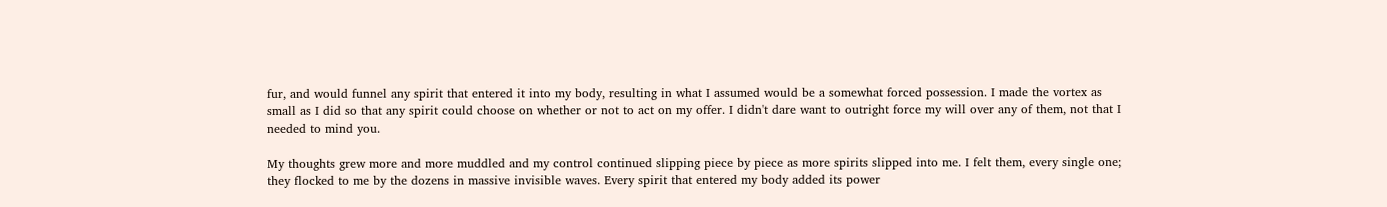fur, and would funnel any spirit that entered it into my body, resulting in what I assumed would be a somewhat forced possession. I made the vortex as small as I did so that any spirit could choose on whether or not to act on my offer. I didn't dare want to outright force my will over any of them, not that I needed to mind you.

My thoughts grew more and more muddled and my control continued slipping piece by piece as more spirits slipped into me. I felt them, every single one; they flocked to me by the dozens in massive invisible waves. Every spirit that entered my body added its power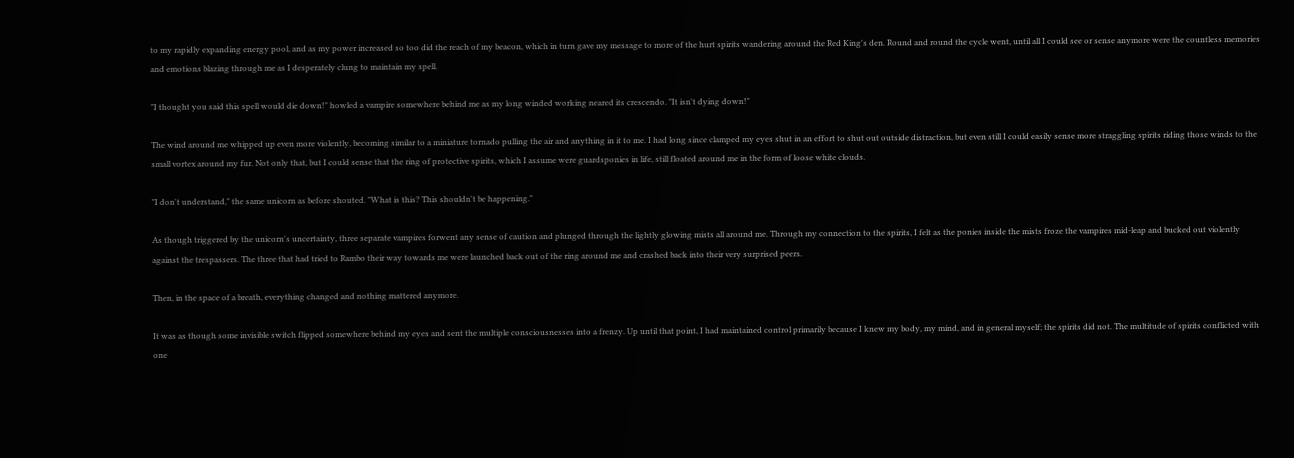to my rapidly expanding energy pool, and as my power increased so too did the reach of my beacon, which in turn gave my message to more of the hurt spirits wandering around the Red King's den. Round and round the cycle went, until all I could see or sense anymore were the countless memories and emotions blazing through me as I desperately clung to maintain my spell.

"I thought you said this spell would die down!" howled a vampire somewhere behind me as my long winded working neared its crescendo. "It isn't dying down!"

The wind around me whipped up even more violently, becoming similar to a miniature tornado pulling the air and anything in it to me. I had long since clamped my eyes shut in an effort to shut out outside distraction, but even still I could easily sense more straggling spirits riding those winds to the small vortex around my fur. Not only that, but I could sense that the ring of protective spirits, which I assume were guardsponies in life, still floated around me in the form of loose white clouds.

"I don't understand," the same unicorn as before shouted. "What is this? This shouldn't be happening."

As though triggered by the unicorn's uncertainty, three separate vampires forwent any sense of caution and plunged through the lightly glowing mists all around me. Through my connection to the spirits, I felt as the ponies inside the mists froze the vampires mid-leap and bucked out violently against the trespassers. The three that had tried to Rambo their way towards me were launched back out of the ring around me and crashed back into their very surprised peers.

Then, in the space of a breath, everything changed and nothing mattered anymore.

It was as though some invisible switch flipped somewhere behind my eyes and sent the multiple consciousnesses into a frenzy. Up until that point, I had maintained control primarily because I knew my body, my mind, and in general myself; the spirits did not. The multitude of spirits conflicted with one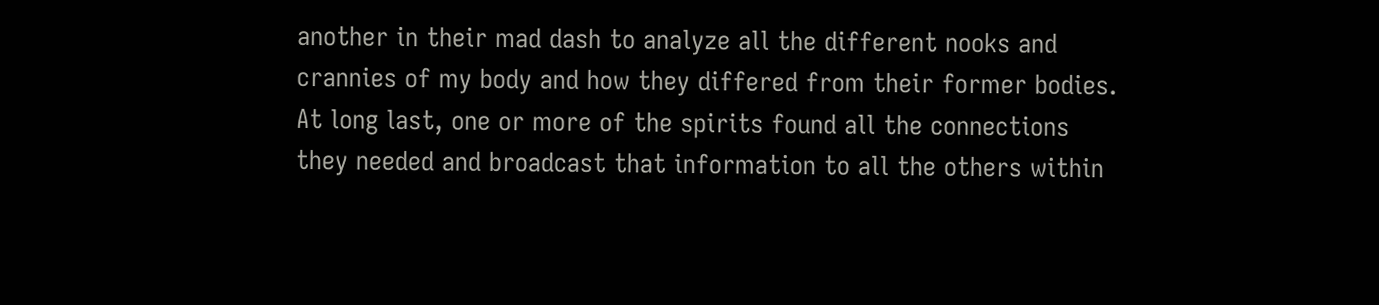another in their mad dash to analyze all the different nooks and crannies of my body and how they differed from their former bodies. At long last, one or more of the spirits found all the connections they needed and broadcast that information to all the others within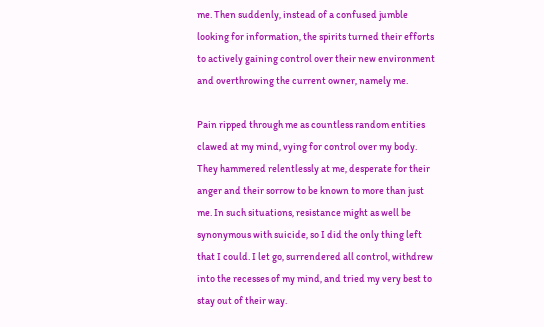me. Then suddenly, instead of a confused jumble looking for information, the spirits turned their efforts to actively gaining control over their new environment and overthrowing the current owner, namely me.

Pain ripped through me as countless random entities clawed at my mind, vying for control over my body. They hammered relentlessly at me, desperate for their anger and their sorrow to be known to more than just me. In such situations, resistance might as well be synonymous with suicide, so I did the only thing left that I could. I let go, surrendered all control, withdrew into the recesses of my mind, and tried my very best to stay out of their way.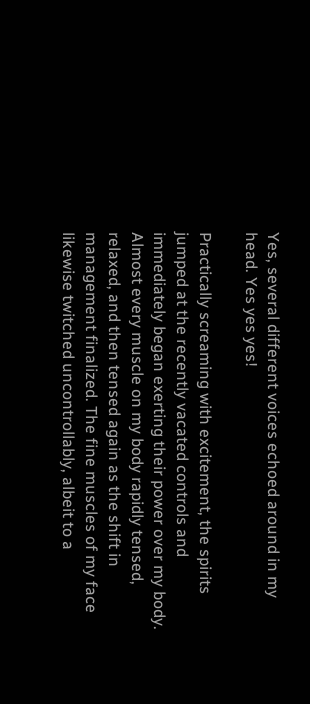Yes, several different voices echoed around in my head. Yes yes yes!

Practically screaming with excitement, the spirits jumped at the recently vacated controls and immediately began exerting their power over my body. Almost every muscle on my body rapidly tensed, relaxed, and then tensed again as the shift in management finalized. The fine muscles of my face likewise twitched uncontrollably, albeit to a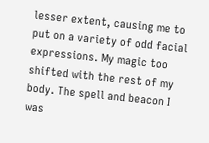lesser extent, causing me to put on a variety of odd facial expressions. My magic too shifted with the rest of my body. The spell and beacon I was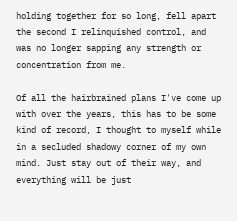holding together for so long, fell apart the second I relinquished control, and was no longer sapping any strength or concentration from me.

Of all the hairbrained plans I've come up with over the years, this has to be some kind of record, I thought to myself while in a secluded shadowy corner of my own mind. Just stay out of their way, and everything will be just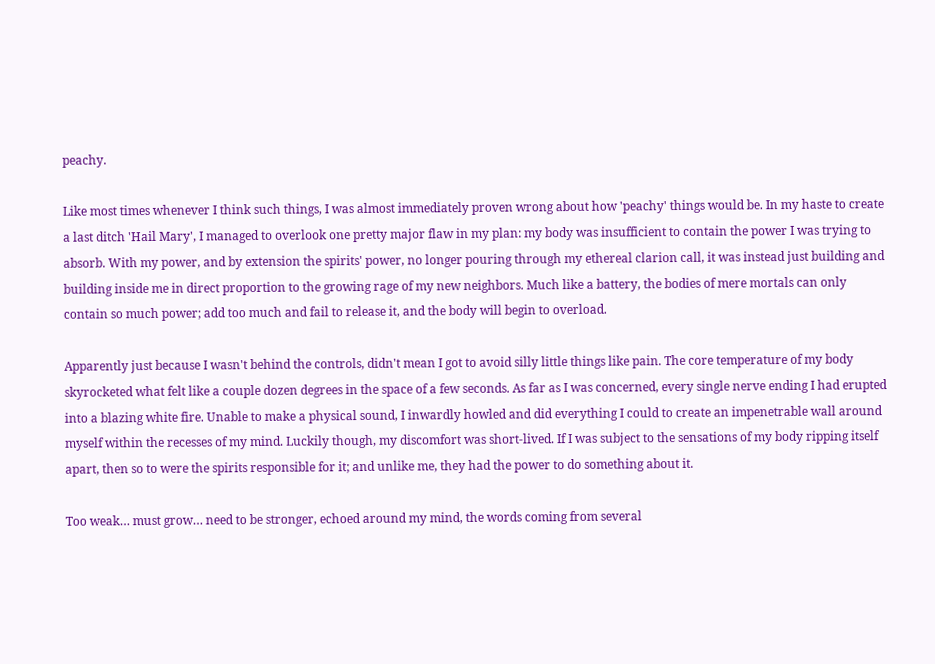peachy.

Like most times whenever I think such things, I was almost immediately proven wrong about how 'peachy' things would be. In my haste to create a last ditch 'Hail Mary', I managed to overlook one pretty major flaw in my plan: my body was insufficient to contain the power I was trying to absorb. With my power, and by extension the spirits' power, no longer pouring through my ethereal clarion call, it was instead just building and building inside me in direct proportion to the growing rage of my new neighbors. Much like a battery, the bodies of mere mortals can only contain so much power; add too much and fail to release it, and the body will begin to overload.

Apparently just because I wasn't behind the controls, didn't mean I got to avoid silly little things like pain. The core temperature of my body skyrocketed what felt like a couple dozen degrees in the space of a few seconds. As far as I was concerned, every single nerve ending I had erupted into a blazing white fire. Unable to make a physical sound, I inwardly howled and did everything I could to create an impenetrable wall around myself within the recesses of my mind. Luckily though, my discomfort was short-lived. If I was subject to the sensations of my body ripping itself apart, then so to were the spirits responsible for it; and unlike me, they had the power to do something about it.

Too weak… must grow… need to be stronger, echoed around my mind, the words coming from several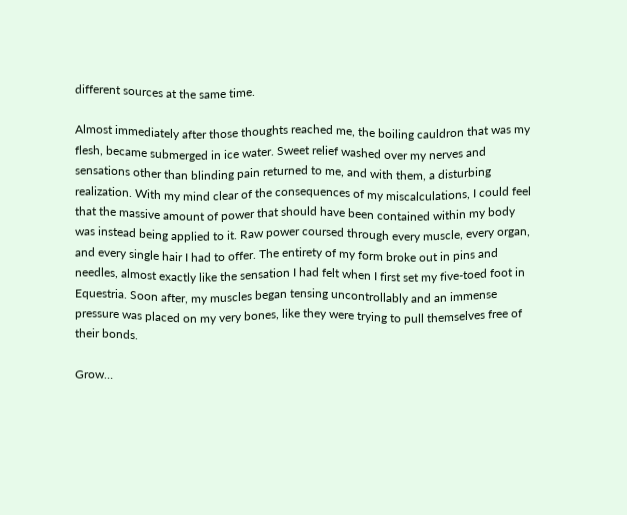different sources at the same time.

Almost immediately after those thoughts reached me, the boiling cauldron that was my flesh, became submerged in ice water. Sweet relief washed over my nerves and sensations other than blinding pain returned to me, and with them, a disturbing realization. With my mind clear of the consequences of my miscalculations, I could feel that the massive amount of power that should have been contained within my body was instead being applied to it. Raw power coursed through every muscle, every organ, and every single hair I had to offer. The entirety of my form broke out in pins and needles, almost exactly like the sensation I had felt when I first set my five-toed foot in Equestria. Soon after, my muscles began tensing uncontrollably and an immense pressure was placed on my very bones, like they were trying to pull themselves free of their bonds.

Grow…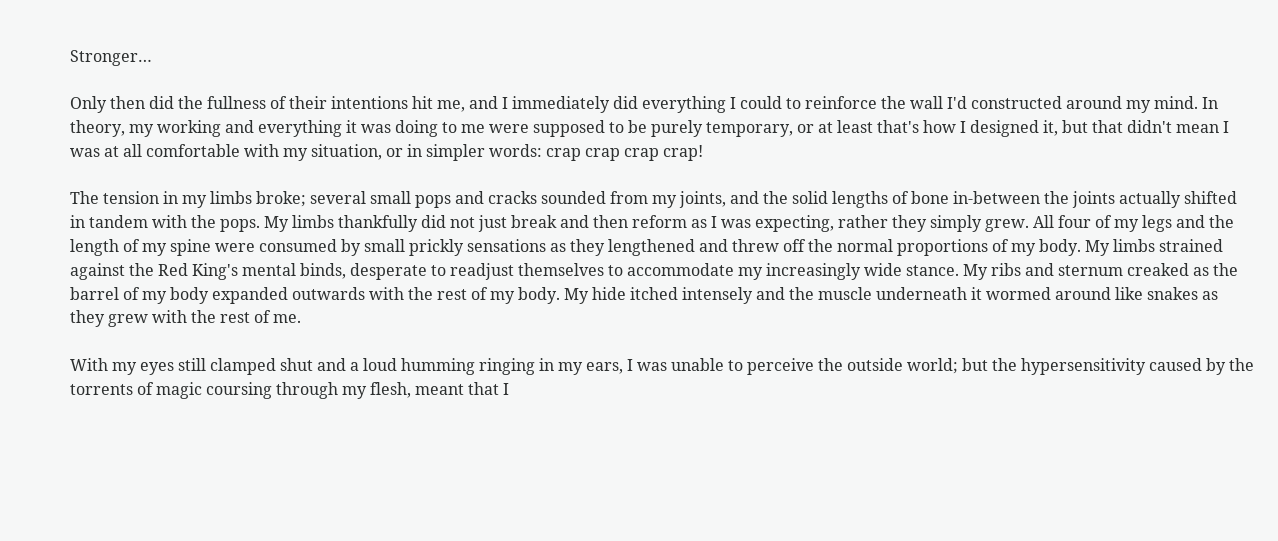Stronger…

Only then did the fullness of their intentions hit me, and I immediately did everything I could to reinforce the wall I'd constructed around my mind. In theory, my working and everything it was doing to me were supposed to be purely temporary, or at least that's how I designed it, but that didn't mean I was at all comfortable with my situation, or in simpler words: crap crap crap crap!

The tension in my limbs broke; several small pops and cracks sounded from my joints, and the solid lengths of bone in-between the joints actually shifted in tandem with the pops. My limbs thankfully did not just break and then reform as I was expecting, rather they simply grew. All four of my legs and the length of my spine were consumed by small prickly sensations as they lengthened and threw off the normal proportions of my body. My limbs strained against the Red King's mental binds, desperate to readjust themselves to accommodate my increasingly wide stance. My ribs and sternum creaked as the barrel of my body expanded outwards with the rest of my body. My hide itched intensely and the muscle underneath it wormed around like snakes as they grew with the rest of me.

With my eyes still clamped shut and a loud humming ringing in my ears, I was unable to perceive the outside world; but the hypersensitivity caused by the torrents of magic coursing through my flesh, meant that I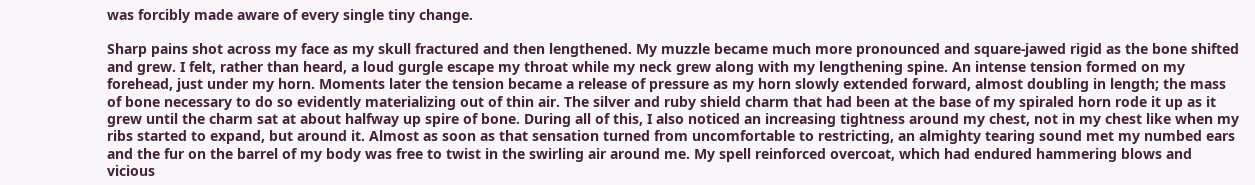was forcibly made aware of every single tiny change.

Sharp pains shot across my face as my skull fractured and then lengthened. My muzzle became much more pronounced and square-jawed rigid as the bone shifted and grew. I felt, rather than heard, a loud gurgle escape my throat while my neck grew along with my lengthening spine. An intense tension formed on my forehead, just under my horn. Moments later the tension became a release of pressure as my horn slowly extended forward, almost doubling in length; the mass of bone necessary to do so evidently materializing out of thin air. The silver and ruby shield charm that had been at the base of my spiraled horn rode it up as it grew until the charm sat at about halfway up spire of bone. During all of this, I also noticed an increasing tightness around my chest, not in my chest like when my ribs started to expand, but around it. Almost as soon as that sensation turned from uncomfortable to restricting, an almighty tearing sound met my numbed ears and the fur on the barrel of my body was free to twist in the swirling air around me. My spell reinforced overcoat, which had endured hammering blows and vicious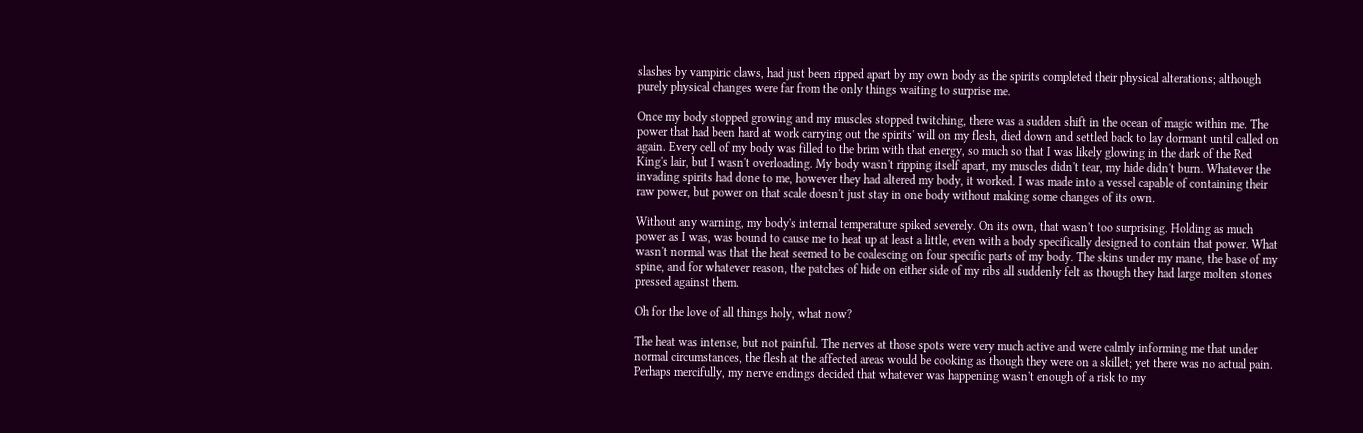slashes by vampiric claws, had just been ripped apart by my own body as the spirits completed their physical alterations; although purely physical changes were far from the only things waiting to surprise me.

Once my body stopped growing and my muscles stopped twitching, there was a sudden shift in the ocean of magic within me. The power that had been hard at work carrying out the spirits' will on my flesh, died down and settled back to lay dormant until called on again. Every cell of my body was filled to the brim with that energy, so much so that I was likely glowing in the dark of the Red King's lair, but I wasn't overloading. My body wasn't ripping itself apart, my muscles didn't tear, my hide didn't burn. Whatever the invading spirits had done to me, however they had altered my body, it worked. I was made into a vessel capable of containing their raw power, but power on that scale doesn't just stay in one body without making some changes of its own.

Without any warning, my body's internal temperature spiked severely. On its own, that wasn't too surprising. Holding as much power as I was, was bound to cause me to heat up at least a little, even with a body specifically designed to contain that power. What wasn't normal was that the heat seemed to be coalescing on four specific parts of my body. The skins under my mane, the base of my spine, and for whatever reason, the patches of hide on either side of my ribs all suddenly felt as though they had large molten stones pressed against them.

Oh for the love of all things holy, what now?

The heat was intense, but not painful. The nerves at those spots were very much active and were calmly informing me that under normal circumstances, the flesh at the affected areas would be cooking as though they were on a skillet; yet there was no actual pain. Perhaps mercifully, my nerve endings decided that whatever was happening wasn't enough of a risk to my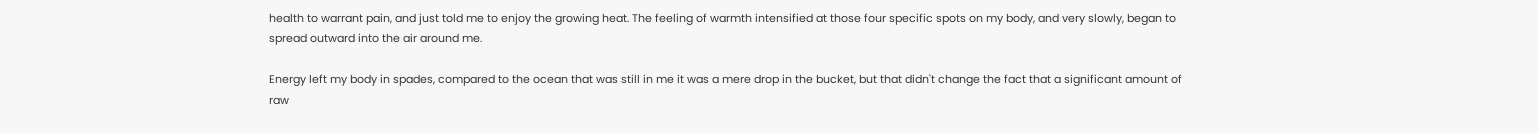health to warrant pain, and just told me to enjoy the growing heat. The feeling of warmth intensified at those four specific spots on my body, and very slowly, began to spread outward into the air around me.

Energy left my body in spades, compared to the ocean that was still in me it was a mere drop in the bucket, but that didn't change the fact that a significant amount of raw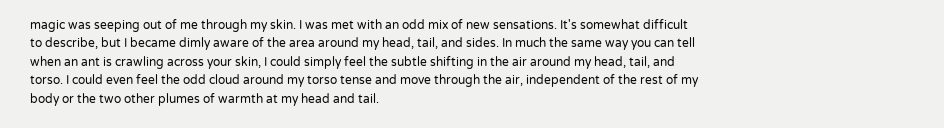magic was seeping out of me through my skin. I was met with an odd mix of new sensations. It's somewhat difficult to describe, but I became dimly aware of the area around my head, tail, and sides. In much the same way you can tell when an ant is crawling across your skin, I could simply feel the subtle shifting in the air around my head, tail, and torso. I could even feel the odd cloud around my torso tense and move through the air, independent of the rest of my body or the two other plumes of warmth at my head and tail.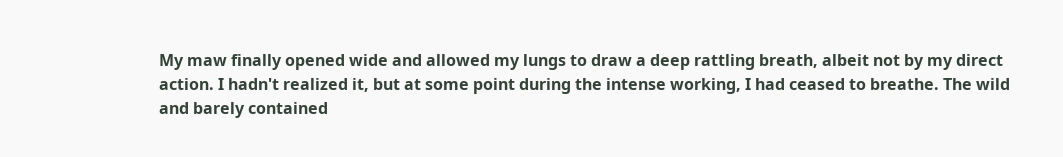My maw finally opened wide and allowed my lungs to draw a deep rattling breath, albeit not by my direct action. I hadn't realized it, but at some point during the intense working, I had ceased to breathe. The wild and barely contained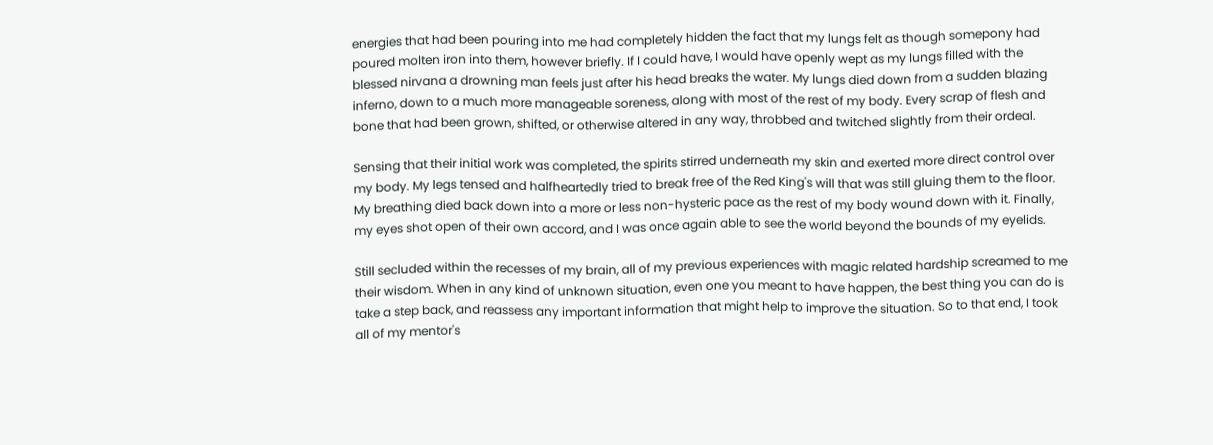energies that had been pouring into me had completely hidden the fact that my lungs felt as though somepony had poured molten iron into them, however briefly. If I could have, I would have openly wept as my lungs filled with the blessed nirvana a drowning man feels just after his head breaks the water. My lungs died down from a sudden blazing inferno, down to a much more manageable soreness, along with most of the rest of my body. Every scrap of flesh and bone that had been grown, shifted, or otherwise altered in any way, throbbed and twitched slightly from their ordeal.

Sensing that their initial work was completed, the spirits stirred underneath my skin and exerted more direct control over my body. My legs tensed and halfheartedly tried to break free of the Red King's will that was still gluing them to the floor. My breathing died back down into a more or less non-hysteric pace as the rest of my body wound down with it. Finally, my eyes shot open of their own accord, and I was once again able to see the world beyond the bounds of my eyelids.

Still secluded within the recesses of my brain, all of my previous experiences with magic related hardship screamed to me their wisdom. When in any kind of unknown situation, even one you meant to have happen, the best thing you can do is take a step back, and reassess any important information that might help to improve the situation. So to that end, I took all of my mentor's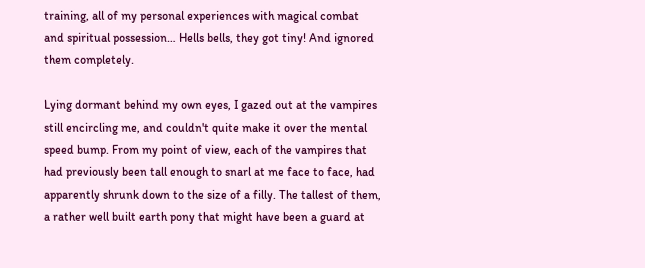training, all of my personal experiences with magical combat and spiritual possession… Hells bells, they got tiny! And ignored them completely.

Lying dormant behind my own eyes, I gazed out at the vampires still encircling me, and couldn't quite make it over the mental speed bump. From my point of view, each of the vampires that had previously been tall enough to snarl at me face to face, had apparently shrunk down to the size of a filly. The tallest of them, a rather well built earth pony that might have been a guard at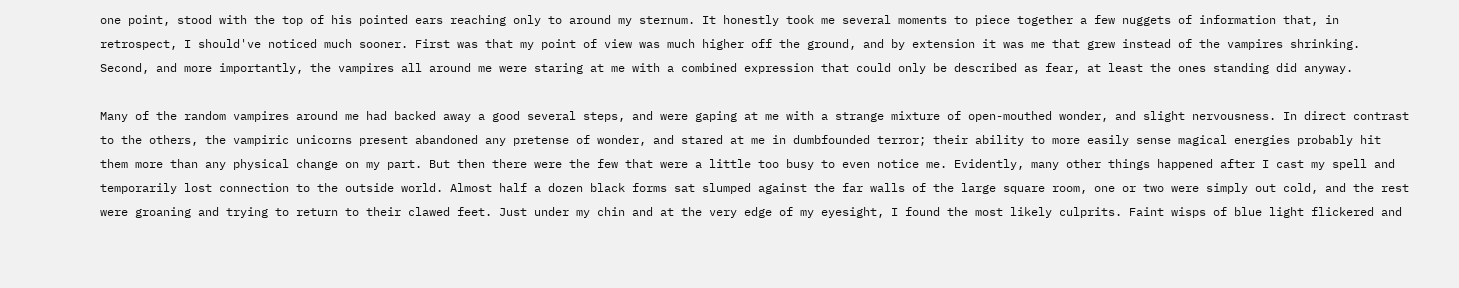one point, stood with the top of his pointed ears reaching only to around my sternum. It honestly took me several moments to piece together a few nuggets of information that, in retrospect, I should've noticed much sooner. First was that my point of view was much higher off the ground, and by extension it was me that grew instead of the vampires shrinking. Second, and more importantly, the vampires all around me were staring at me with a combined expression that could only be described as fear, at least the ones standing did anyway.

Many of the random vampires around me had backed away a good several steps, and were gaping at me with a strange mixture of open-mouthed wonder, and slight nervousness. In direct contrast to the others, the vampiric unicorns present abandoned any pretense of wonder, and stared at me in dumbfounded terror; their ability to more easily sense magical energies probably hit them more than any physical change on my part. But then there were the few that were a little too busy to even notice me. Evidently, many other things happened after I cast my spell and temporarily lost connection to the outside world. Almost half a dozen black forms sat slumped against the far walls of the large square room, one or two were simply out cold, and the rest were groaning and trying to return to their clawed feet. Just under my chin and at the very edge of my eyesight, I found the most likely culprits. Faint wisps of blue light flickered and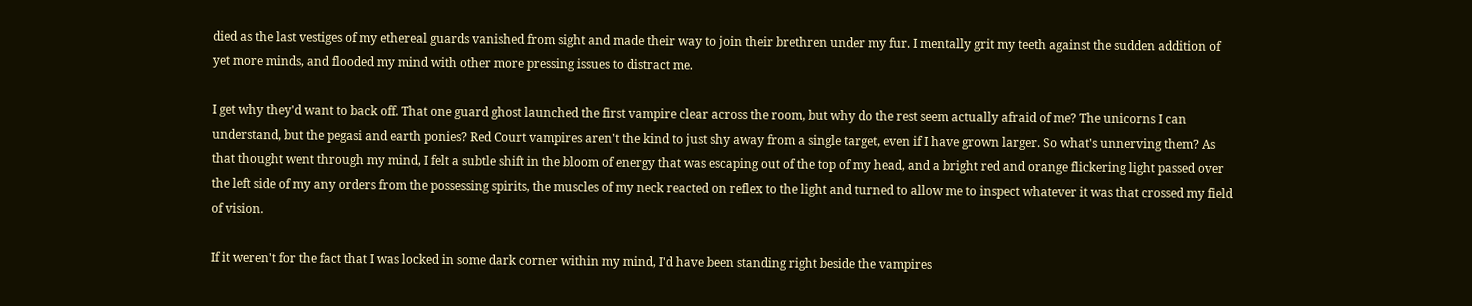died as the last vestiges of my ethereal guards vanished from sight and made their way to join their brethren under my fur. I mentally grit my teeth against the sudden addition of yet more minds, and flooded my mind with other more pressing issues to distract me.

I get why they'd want to back off. That one guard ghost launched the first vampire clear across the room, but why do the rest seem actually afraid of me? The unicorns I can understand, but the pegasi and earth ponies? Red Court vampires aren't the kind to just shy away from a single target, even if I have grown larger. So what's unnerving them? As that thought went through my mind, I felt a subtle shift in the bloom of energy that was escaping out of the top of my head, and a bright red and orange flickering light passed over the left side of my any orders from the possessing spirits, the muscles of my neck reacted on reflex to the light and turned to allow me to inspect whatever it was that crossed my field of vision.

If it weren't for the fact that I was locked in some dark corner within my mind, I'd have been standing right beside the vampires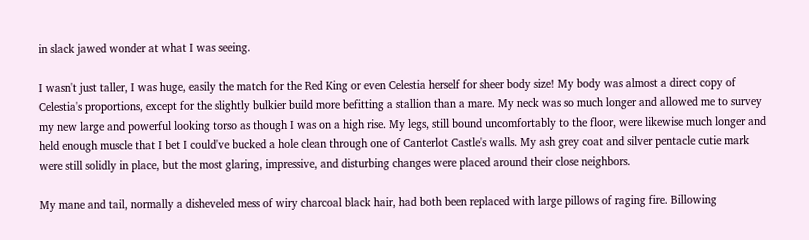in slack jawed wonder at what I was seeing.

I wasn't just taller, I was huge, easily the match for the Red King or even Celestia herself for sheer body size! My body was almost a direct copy of Celestia's proportions, except for the slightly bulkier build more befitting a stallion than a mare. My neck was so much longer and allowed me to survey my new large and powerful looking torso as though I was on a high rise. My legs, still bound uncomfortably to the floor, were likewise much longer and held enough muscle that I bet I could've bucked a hole clean through one of Canterlot Castle's walls. My ash grey coat and silver pentacle cutie mark were still solidly in place, but the most glaring, impressive, and disturbing changes were placed around their close neighbors.

My mane and tail, normally a disheveled mess of wiry charcoal black hair, had both been replaced with large pillows of raging fire. Billowing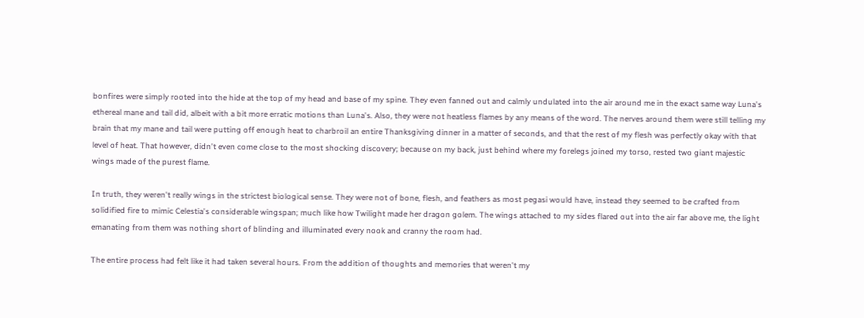bonfires were simply rooted into the hide at the top of my head and base of my spine. They even fanned out and calmly undulated into the air around me in the exact same way Luna's ethereal mane and tail did, albeit with a bit more erratic motions than Luna's. Also, they were not heatless flames by any means of the word. The nerves around them were still telling my brain that my mane and tail were putting off enough heat to charbroil an entire Thanksgiving dinner in a matter of seconds, and that the rest of my flesh was perfectly okay with that level of heat. That however, didn't even come close to the most shocking discovery; because on my back, just behind where my forelegs joined my torso, rested two giant majestic wings made of the purest flame.

In truth, they weren't really wings in the strictest biological sense. They were not of bone, flesh, and feathers as most pegasi would have, instead they seemed to be crafted from solidified fire to mimic Celestia's considerable wingspan; much like how Twilight made her dragon golem. The wings attached to my sides flared out into the air far above me, the light emanating from them was nothing short of blinding and illuminated every nook and cranny the room had.

The entire process had felt like it had taken several hours. From the addition of thoughts and memories that weren't my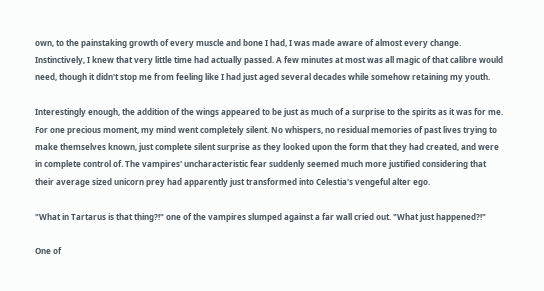own, to the painstaking growth of every muscle and bone I had, I was made aware of almost every change. Instinctively, I knew that very little time had actually passed. A few minutes at most was all magic of that calibre would need, though it didn't stop me from feeling like I had just aged several decades while somehow retaining my youth.

Interestingly enough, the addition of the wings appeared to be just as much of a surprise to the spirits as it was for me. For one precious moment, my mind went completely silent. No whispers, no residual memories of past lives trying to make themselves known, just complete silent surprise as they looked upon the form that they had created, and were in complete control of. The vampires' uncharacteristic fear suddenly seemed much more justified considering that their average sized unicorn prey had apparently just transformed into Celestia's vengeful alter ego.

"What in Tartarus is that thing?!" one of the vampires slumped against a far wall cried out. "What just happened?!"

One of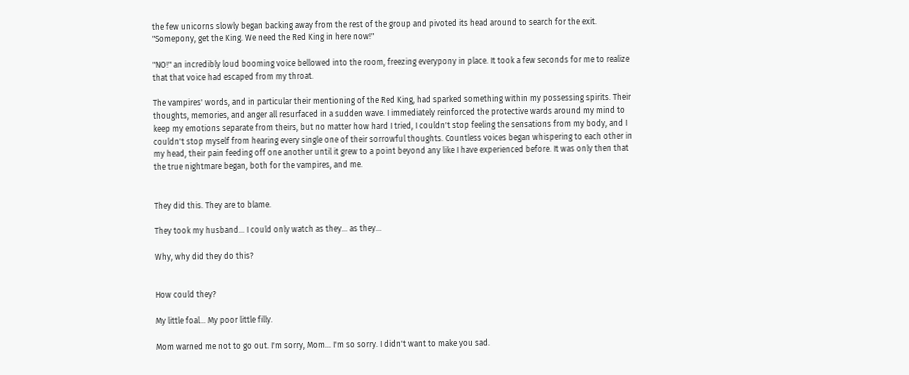the few unicorns slowly began backing away from the rest of the group and pivoted its head around to search for the exit. "Somepony, get the King. We need the Red King in here now!"

"NO!" an incredibly loud booming voice bellowed into the room, freezing everypony in place. It took a few seconds for me to realize that that voice had escaped from my throat.

The vampires' words, and in particular their mentioning of the Red King, had sparked something within my possessing spirits. Their thoughts, memories, and anger all resurfaced in a sudden wave. I immediately reinforced the protective wards around my mind to keep my emotions separate from theirs, but no matter how hard I tried, I couldn't stop feeling the sensations from my body, and I couldn't stop myself from hearing every single one of their sorrowful thoughts. Countless voices began whispering to each other in my head, their pain feeding off one another until it grew to a point beyond any like I have experienced before. It was only then that the true nightmare began, both for the vampires, and me.


They did this. They are to blame.

They took my husband... I could only watch as they… as they…

Why, why did they do this?


How could they?

My little foal… My poor little filly.

Mom warned me not to go out. I'm sorry, Mom… I'm so sorry. I didn't want to make you sad.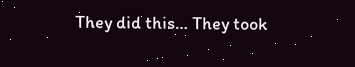They did this… They took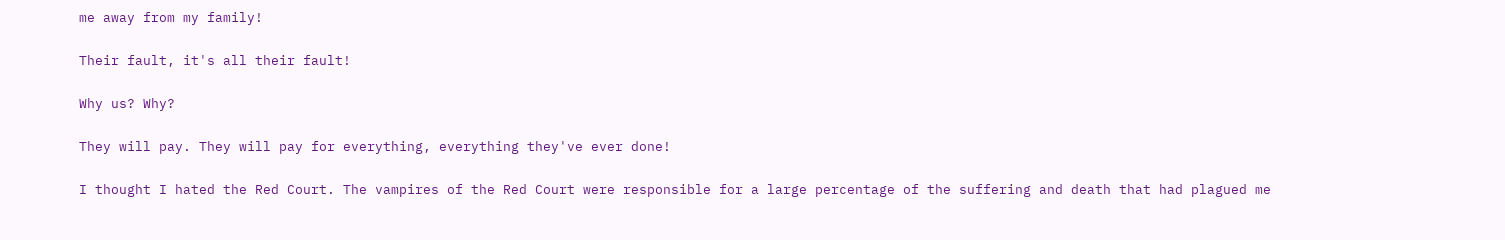me away from my family!

Their fault, it's all their fault!

Why us? Why?

They will pay. They will pay for everything, everything they've ever done!

I thought I hated the Red Court. The vampires of the Red Court were responsible for a large percentage of the suffering and death that had plagued me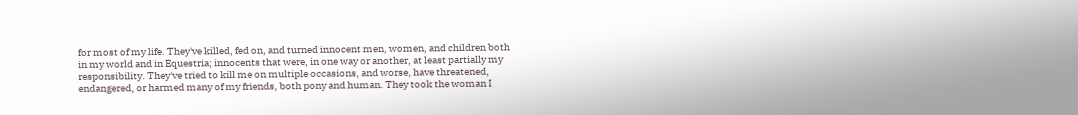for most of my life. They've killed, fed on, and turned innocent men, women, and children both in my world and in Equestria; innocents that were, in one way or another, at least partially my responsibility. They've tried to kill me on multiple occasions, and worse, have threatened, endangered, or harmed many of my friends, both pony and human. They took the woman I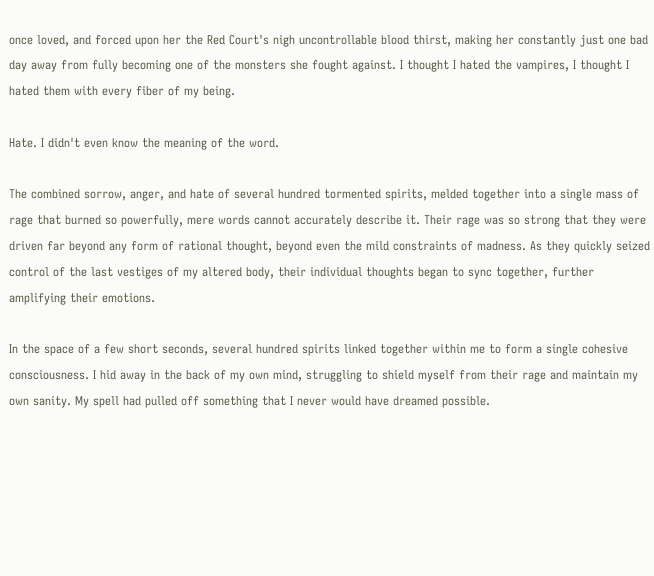once loved, and forced upon her the Red Court's nigh uncontrollable blood thirst, making her constantly just one bad day away from fully becoming one of the monsters she fought against. I thought I hated the vampires, I thought I hated them with every fiber of my being.

Hate. I didn't even know the meaning of the word.

The combined sorrow, anger, and hate of several hundred tormented spirits, melded together into a single mass of rage that burned so powerfully, mere words cannot accurately describe it. Their rage was so strong that they were driven far beyond any form of rational thought, beyond even the mild constraints of madness. As they quickly seized control of the last vestiges of my altered body, their individual thoughts began to sync together, further amplifying their emotions.

In the space of a few short seconds, several hundred spirits linked together within me to form a single cohesive consciousness. I hid away in the back of my own mind, struggling to shield myself from their rage and maintain my own sanity. My spell had pulled off something that I never would have dreamed possible.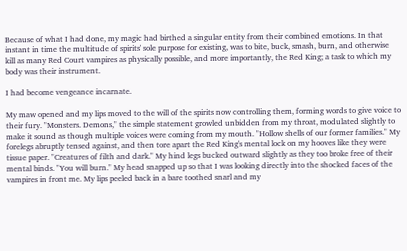Because of what I had done, my magic had birthed a singular entity from their combined emotions. In that instant in time the multitude of spirits' sole purpose for existing, was to bite, buck, smash, burn, and otherwise kill as many Red Court vampires as physically possible, and more importantly, the Red King; a task to which my body was their instrument.

I had become vengeance incarnate.

My maw opened and my lips moved to the will of the spirits now controlling them, forming words to give voice to their fury. "Monsters. Demons," the simple statement growled unbidden from my throat, modulated slightly to make it sound as though multiple voices were coming from my mouth. "Hollow shells of our former families." My forelegs abruptly tensed against, and then tore apart the Red King's mental lock on my hooves like they were tissue paper. "Creatures of filth and dark." My hind legs bucked outward slightly as they too broke free of their mental binds. "You will burn." My head snapped up so that I was looking directly into the shocked faces of the vampires in front me. My lips peeled back in a bare toothed snarl and my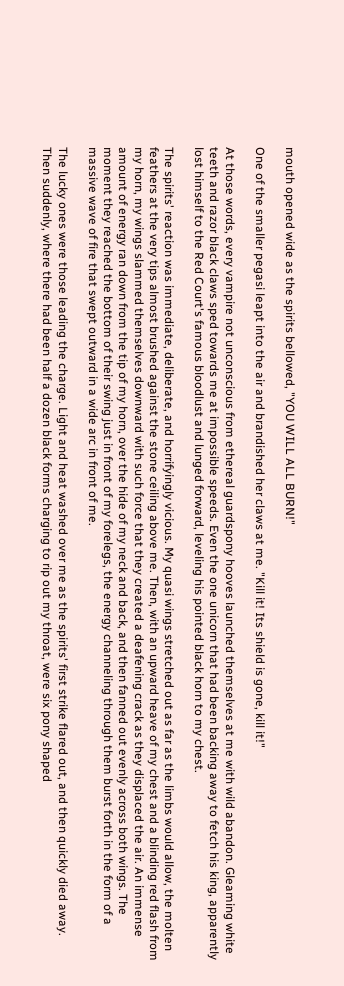mouth opened wide as the spirits bellowed, "YOU WILL ALL BURN!"

One of the smaller pegasi leapt into the air and brandished her claws at me. "Kill it! Its shield is gone, kill it!"

At those words, every vampire not unconscious from ethereal guardspony hooves launched themselves at me with wild abandon. Gleaming white teeth and razor black claws sped towards me at impossible speeds. Even the one unicorn that had been backing away to fetch his king, apparently lost himself to the Red Court's famous bloodlust and lunged forward, leveling his pointed black horn to my chest.

The spirits' reaction was immediate, deliberate, and horrifyingly vicious. My quasi wings stretched out as far as the limbs would allow, the molten feathers at the very tips almost brushed against the stone ceiling above me. Then, with an upward heave of my chest and a blinding red flash from my horn, my wings slammed themselves downward with such force that they created a deafening crack as they displaced the air. An immense amount of energy ran down from the tip of my horn, over the hide of my neck and back, and then fanned out evenly across both wings. The moment they reached the bottom of their swing just in front of my forelegs, the energy channeling through them burst forth in the form of a massive wave of fire that swept outward in a wide arc in front of me.

The lucky ones were those leading the charge. Light and heat washed over me as the spirits' first strike flared out, and then quickly died away. Then suddenly, where there had been half a dozen black forms charging to rip out my throat, were six pony shaped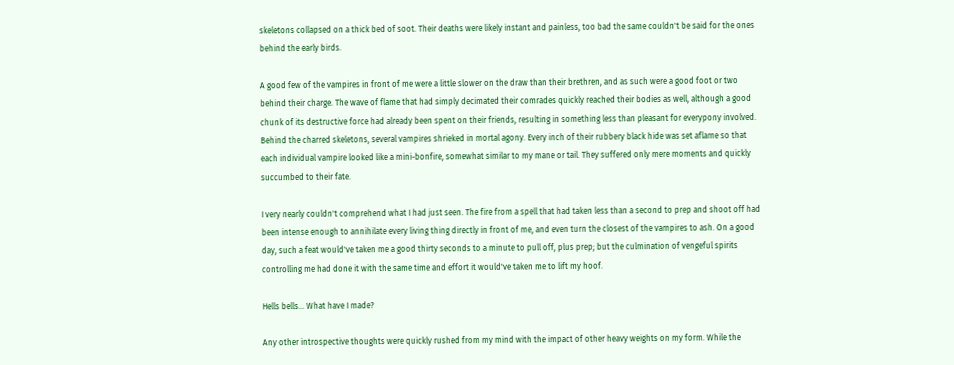skeletons collapsed on a thick bed of soot. Their deaths were likely instant and painless, too bad the same couldn't be said for the ones behind the early birds.

A good few of the vampires in front of me were a little slower on the draw than their brethren, and as such were a good foot or two behind their charge. The wave of flame that had simply decimated their comrades quickly reached their bodies as well, although a good chunk of its destructive force had already been spent on their friends, resulting in something less than pleasant for everypony involved. Behind the charred skeletons, several vampires shrieked in mortal agony. Every inch of their rubbery black hide was set aflame so that each individual vampire looked like a mini-bonfire, somewhat similar to my mane or tail. They suffered only mere moments and quickly succumbed to their fate.

I very nearly couldn't comprehend what I had just seen. The fire from a spell that had taken less than a second to prep and shoot off had been intense enough to annihilate every living thing directly in front of me, and even turn the closest of the vampires to ash. On a good day, such a feat would've taken me a good thirty seconds to a minute to pull off, plus prep; but the culmination of vengeful spirits controlling me had done it with the same time and effort it would've taken me to lift my hoof.

Hells bells… What have I made?

Any other introspective thoughts were quickly rushed from my mind with the impact of other heavy weights on my form. While the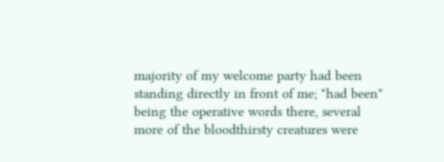majority of my welcome party had been standing directly in front of me; "had been" being the operative words there, several more of the bloodthirsty creatures were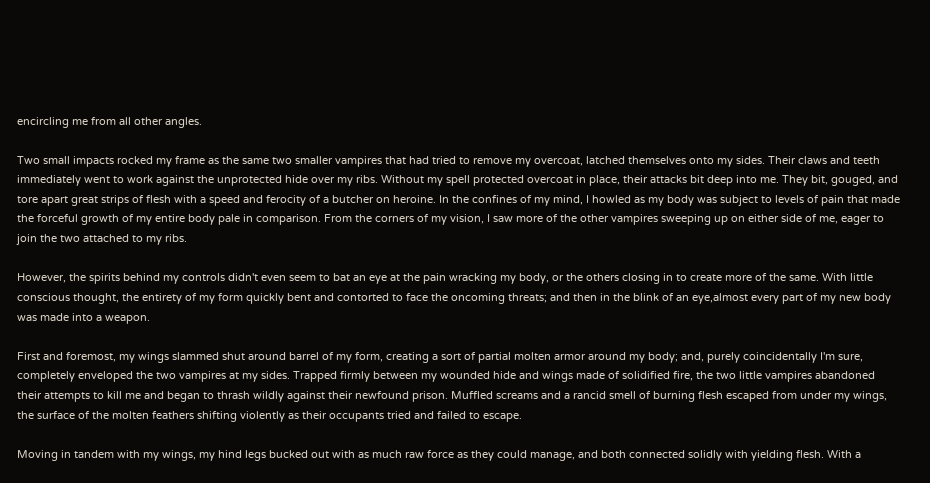encircling me from all other angles.

Two small impacts rocked my frame as the same two smaller vampires that had tried to remove my overcoat, latched themselves onto my sides. Their claws and teeth immediately went to work against the unprotected hide over my ribs. Without my spell protected overcoat in place, their attacks bit deep into me. They bit, gouged, and tore apart great strips of flesh with a speed and ferocity of a butcher on heroine. In the confines of my mind, I howled as my body was subject to levels of pain that made the forceful growth of my entire body pale in comparison. From the corners of my vision, I saw more of the other vampires sweeping up on either side of me, eager to join the two attached to my ribs.

However, the spirits behind my controls didn't even seem to bat an eye at the pain wracking my body, or the others closing in to create more of the same. With little conscious thought, the entirety of my form quickly bent and contorted to face the oncoming threats; and then in the blink of an eye,almost every part of my new body was made into a weapon.

First and foremost, my wings slammed shut around barrel of my form, creating a sort of partial molten armor around my body; and, purely coincidentally I'm sure, completely enveloped the two vampires at my sides. Trapped firmly between my wounded hide and wings made of solidified fire, the two little vampires abandoned their attempts to kill me and began to thrash wildly against their newfound prison. Muffled screams and a rancid smell of burning flesh escaped from under my wings, the surface of the molten feathers shifting violently as their occupants tried and failed to escape.

Moving in tandem with my wings, my hind legs bucked out with as much raw force as they could manage, and both connected solidly with yielding flesh. With a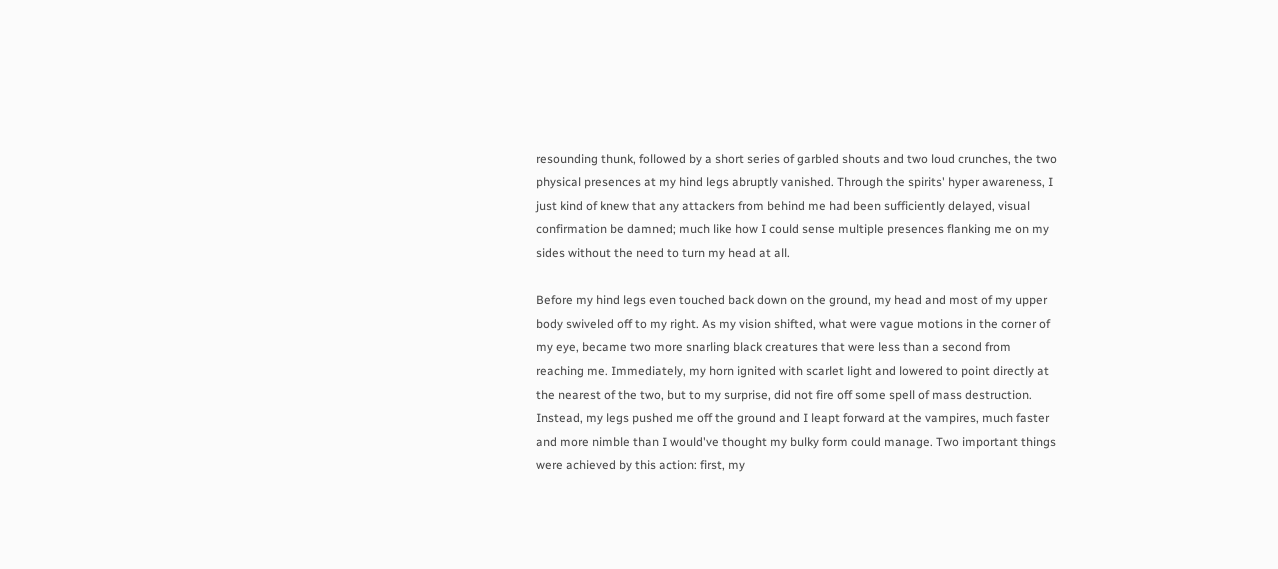resounding thunk, followed by a short series of garbled shouts and two loud crunches, the two physical presences at my hind legs abruptly vanished. Through the spirits' hyper awareness, I just kind of knew that any attackers from behind me had been sufficiently delayed, visual confirmation be damned; much like how I could sense multiple presences flanking me on my sides without the need to turn my head at all.

Before my hind legs even touched back down on the ground, my head and most of my upper body swiveled off to my right. As my vision shifted, what were vague motions in the corner of my eye, became two more snarling black creatures that were less than a second from reaching me. Immediately, my horn ignited with scarlet light and lowered to point directly at the nearest of the two, but to my surprise, did not fire off some spell of mass destruction. Instead, my legs pushed me off the ground and I leapt forward at the vampires, much faster and more nimble than I would've thought my bulky form could manage. Two important things were achieved by this action: first, my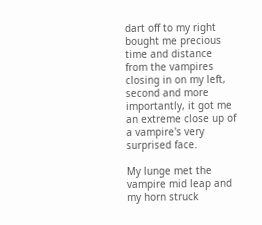dart off to my right bought me precious time and distance from the vampires closing in on my left, second and more importantly, it got me an extreme close up of a vampire's very surprised face.

My lunge met the vampire mid leap and my horn struck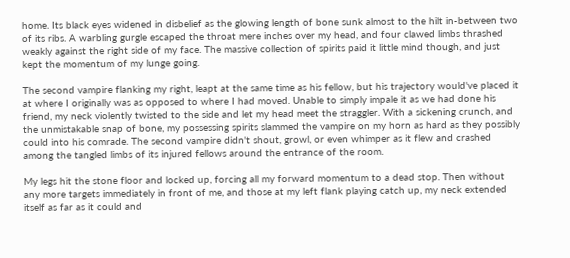home. Its black eyes widened in disbelief as the glowing length of bone sunk almost to the hilt in-between two of its ribs. A warbling gurgle escaped the throat mere inches over my head, and four clawed limbs thrashed weakly against the right side of my face. The massive collection of spirits paid it little mind though, and just kept the momentum of my lunge going.

The second vampire flanking my right, leapt at the same time as his fellow, but his trajectory would've placed it at where I originally was as opposed to where I had moved. Unable to simply impale it as we had done his friend, my neck violently twisted to the side and let my head meet the straggler. With a sickening crunch, and the unmistakable snap of bone, my possessing spirits slammed the vampire on my horn as hard as they possibly could into his comrade. The second vampire didn't shout, growl, or even whimper as it flew and crashed among the tangled limbs of its injured fellows around the entrance of the room.

My legs hit the stone floor and locked up, forcing all my forward momentum to a dead stop. Then without any more targets immediately in front of me, and those at my left flank playing catch up, my neck extended itself as far as it could and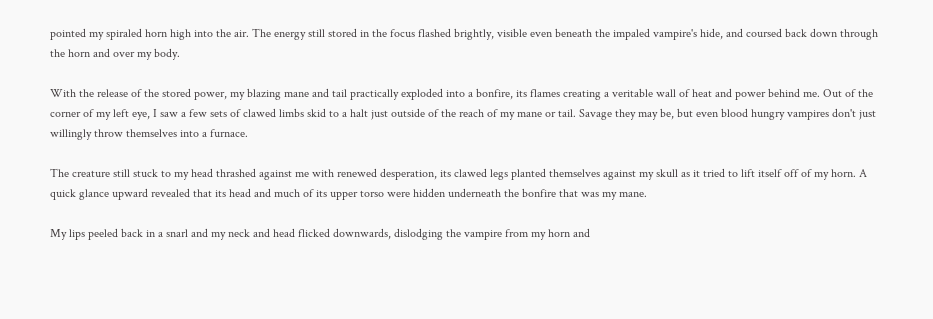pointed my spiraled horn high into the air. The energy still stored in the focus flashed brightly, visible even beneath the impaled vampire's hide, and coursed back down through the horn and over my body.

With the release of the stored power, my blazing mane and tail practically exploded into a bonfire, its flames creating a veritable wall of heat and power behind me. Out of the corner of my left eye, I saw a few sets of clawed limbs skid to a halt just outside of the reach of my mane or tail. Savage they may be, but even blood hungry vampires don't just willingly throw themselves into a furnace.

The creature still stuck to my head thrashed against me with renewed desperation, its clawed legs planted themselves against my skull as it tried to lift itself off of my horn. A quick glance upward revealed that its head and much of its upper torso were hidden underneath the bonfire that was my mane.

My lips peeled back in a snarl and my neck and head flicked downwards, dislodging the vampire from my horn and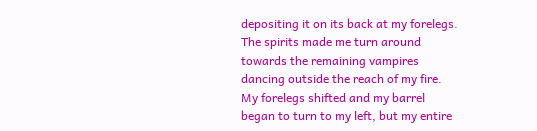depositing it on its back at my forelegs. The spirits made me turn around towards the remaining vampires dancing outside the reach of my fire. My forelegs shifted and my barrel began to turn to my left, but my entire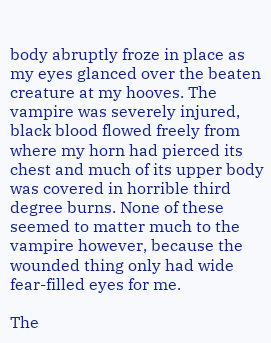body abruptly froze in place as my eyes glanced over the beaten creature at my hooves. The vampire was severely injured, black blood flowed freely from where my horn had pierced its chest and much of its upper body was covered in horrible third degree burns. None of these seemed to matter much to the vampire however, because the wounded thing only had wide fear-filled eyes for me.

The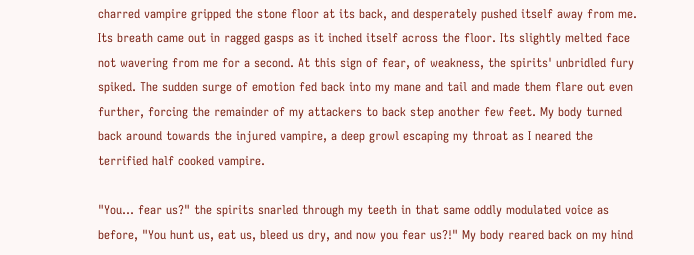charred vampire gripped the stone floor at its back, and desperately pushed itself away from me. Its breath came out in ragged gasps as it inched itself across the floor. Its slightly melted face not wavering from me for a second. At this sign of fear, of weakness, the spirits' unbridled fury spiked. The sudden surge of emotion fed back into my mane and tail and made them flare out even further, forcing the remainder of my attackers to back step another few feet. My body turned back around towards the injured vampire, a deep growl escaping my throat as I neared the terrified half cooked vampire.

"You… fear us?" the spirits snarled through my teeth in that same oddly modulated voice as before, "You hunt us, eat us, bleed us dry, and now you fear us?!" My body reared back on my hind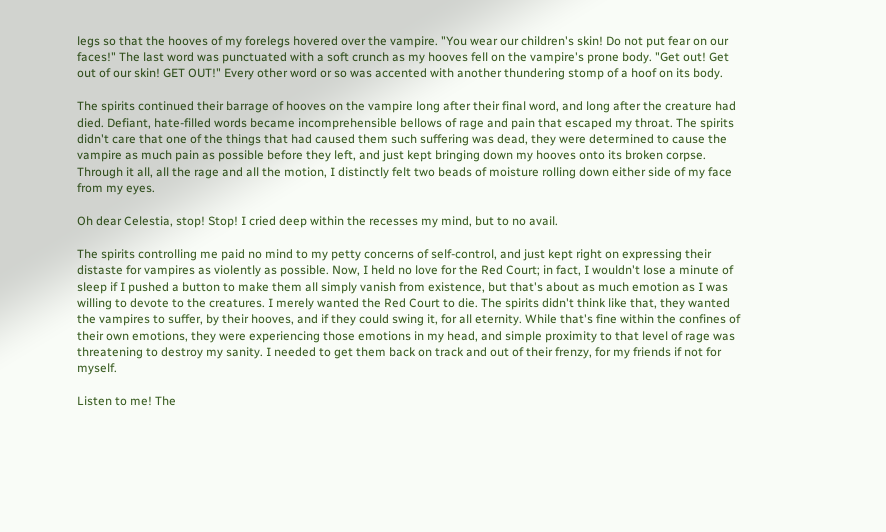legs so that the hooves of my forelegs hovered over the vampire. "You wear our children's skin! Do not put fear on our faces!" The last word was punctuated with a soft crunch as my hooves fell on the vampire's prone body. "Get out! Get out of our skin! GET OUT!" Every other word or so was accented with another thundering stomp of a hoof on its body.

The spirits continued their barrage of hooves on the vampire long after their final word, and long after the creature had died. Defiant, hate-filled words became incomprehensible bellows of rage and pain that escaped my throat. The spirits didn't care that one of the things that had caused them such suffering was dead, they were determined to cause the vampire as much pain as possible before they left, and just kept bringing down my hooves onto its broken corpse. Through it all, all the rage and all the motion, I distinctly felt two beads of moisture rolling down either side of my face from my eyes.

Oh dear Celestia, stop! Stop! I cried deep within the recesses my mind, but to no avail.

The spirits controlling me paid no mind to my petty concerns of self-control, and just kept right on expressing their distaste for vampires as violently as possible. Now, I held no love for the Red Court; in fact, I wouldn't lose a minute of sleep if I pushed a button to make them all simply vanish from existence, but that's about as much emotion as I was willing to devote to the creatures. I merely wanted the Red Court to die. The spirits didn't think like that, they wanted the vampires to suffer, by their hooves, and if they could swing it, for all eternity. While that's fine within the confines of their own emotions, they were experiencing those emotions in my head, and simple proximity to that level of rage was threatening to destroy my sanity. I needed to get them back on track and out of their frenzy, for my friends if not for myself.

Listen to me! The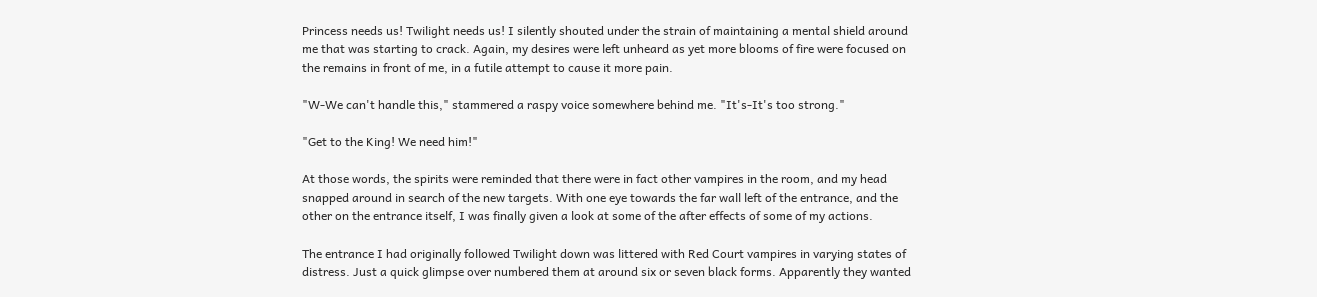Princess needs us! Twilight needs us! I silently shouted under the strain of maintaining a mental shield around me that was starting to crack. Again, my desires were left unheard as yet more blooms of fire were focused on the remains in front of me, in a futile attempt to cause it more pain.

"W-We can't handle this," stammered a raspy voice somewhere behind me. "It's-It's too strong."

"Get to the King! We need him!"

At those words, the spirits were reminded that there were in fact other vampires in the room, and my head snapped around in search of the new targets. With one eye towards the far wall left of the entrance, and the other on the entrance itself, I was finally given a look at some of the after effects of some of my actions.

The entrance I had originally followed Twilight down was littered with Red Court vampires in varying states of distress. Just a quick glimpse over numbered them at around six or seven black forms. Apparently they wanted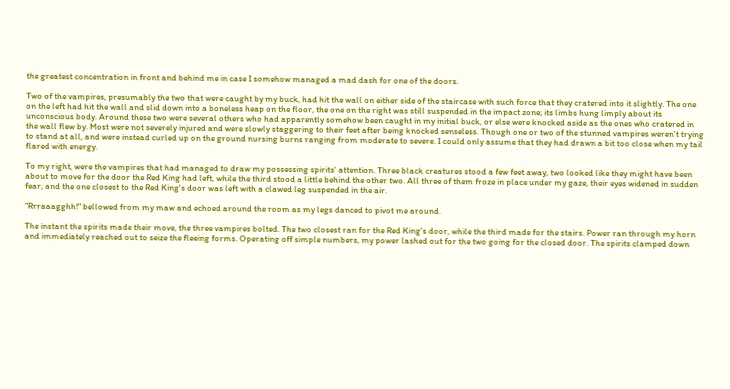the greatest concentration in front and behind me in case I somehow managed a mad dash for one of the doors.

Two of the vampires, presumably the two that were caught by my buck, had hit the wall on either side of the staircase with such force that they cratered into it slightly. The one on the left had hit the wall and slid down into a boneless heap on the floor, the one on the right was still suspended in the impact zone; its limbs hung limply about its unconscious body. Around these two were several others who had apparently somehow been caught in my initial buck, or else were knocked aside as the ones who cratered in the wall flew by. Most were not severely injured and were slowly staggering to their feet after being knocked senseless. Though one or two of the stunned vampires weren't trying to stand at all, and were instead curled up on the ground nursing burns ranging from moderate to severe. I could only assume that they had drawn a bit too close when my tail flared with energy.

To my right, were the vampires that had managed to draw my possessing spirits' attention. Three black creatures stood a few feet away, two looked like they might have been about to move for the door the Red King had left, while the third stood a little behind the other two. All three of them froze in place under my gaze, their eyes widened in sudden fear, and the one closest to the Red King's door was left with a clawed leg suspended in the air.

"Rrraaagghh!" bellowed from my maw and echoed around the room as my legs danced to pivot me around.

The instant the spirits made their move, the three vampires bolted. The two closest ran for the Red King's door, while the third made for the stairs. Power ran through my horn and immediately reached out to seize the fleeing forms. Operating off simple numbers, my power lashed out for the two going for the closed door. The spirits clamped down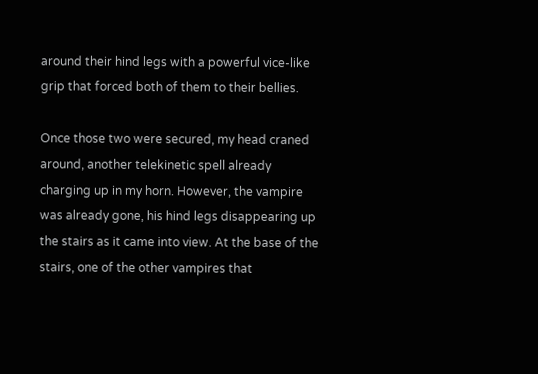around their hind legs with a powerful vice-like grip that forced both of them to their bellies.

Once those two were secured, my head craned around, another telekinetic spell already charging up in my horn. However, the vampire was already gone, his hind legs disappearing up the stairs as it came into view. At the base of the stairs, one of the other vampires that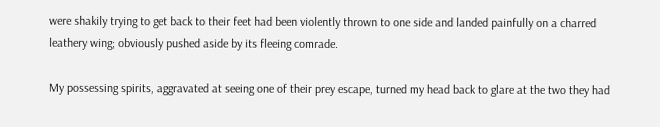were shakily trying to get back to their feet had been violently thrown to one side and landed painfully on a charred leathery wing; obviously pushed aside by its fleeing comrade.

My possessing spirits, aggravated at seeing one of their prey escape, turned my head back to glare at the two they had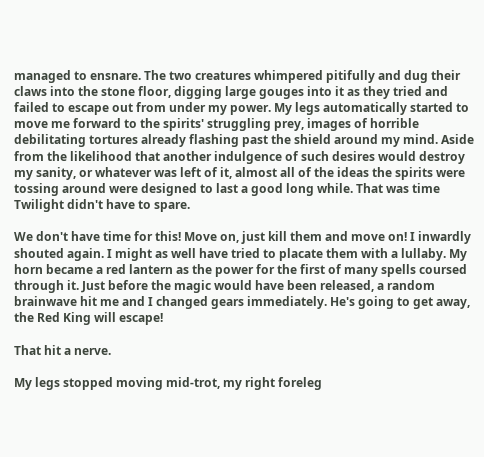managed to ensnare. The two creatures whimpered pitifully and dug their claws into the stone floor, digging large gouges into it as they tried and failed to escape out from under my power. My legs automatically started to move me forward to the spirits' struggling prey, images of horrible debilitating tortures already flashing past the shield around my mind. Aside from the likelihood that another indulgence of such desires would destroy my sanity, or whatever was left of it, almost all of the ideas the spirits were tossing around were designed to last a good long while. That was time Twilight didn't have to spare.

We don't have time for this! Move on, just kill them and move on! I inwardly shouted again. I might as well have tried to placate them with a lullaby. My horn became a red lantern as the power for the first of many spells coursed through it. Just before the magic would have been released, a random brainwave hit me and I changed gears immediately. He's going to get away, the Red King will escape!

That hit a nerve.

My legs stopped moving mid-trot, my right foreleg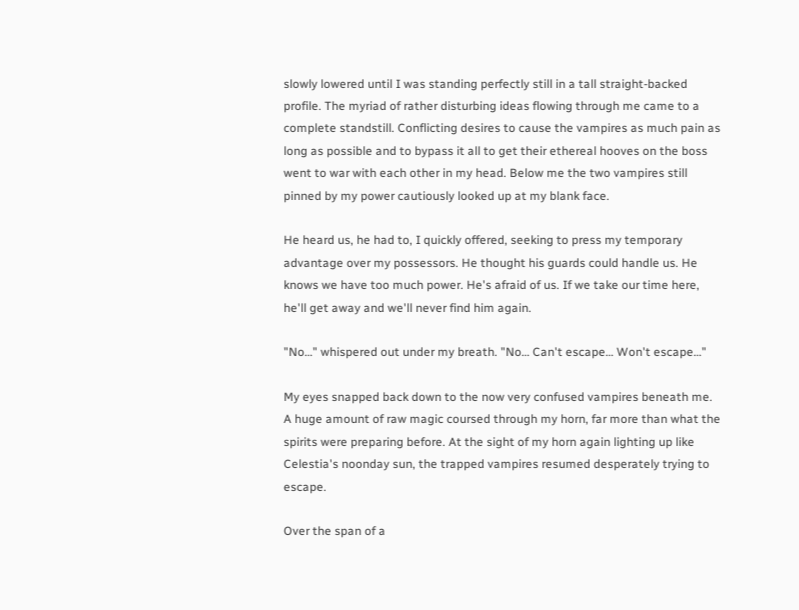slowly lowered until I was standing perfectly still in a tall straight-backed profile. The myriad of rather disturbing ideas flowing through me came to a complete standstill. Conflicting desires to cause the vampires as much pain as long as possible and to bypass it all to get their ethereal hooves on the boss went to war with each other in my head. Below me the two vampires still pinned by my power cautiously looked up at my blank face.

He heard us, he had to, I quickly offered, seeking to press my temporary advantage over my possessors. He thought his guards could handle us. He knows we have too much power. He's afraid of us. If we take our time here, he'll get away and we'll never find him again.

"No…" whispered out under my breath. "No… Can't escape… Won't escape…"

My eyes snapped back down to the now very confused vampires beneath me. A huge amount of raw magic coursed through my horn, far more than what the spirits were preparing before. At the sight of my horn again lighting up like Celestia's noonday sun, the trapped vampires resumed desperately trying to escape.

Over the span of a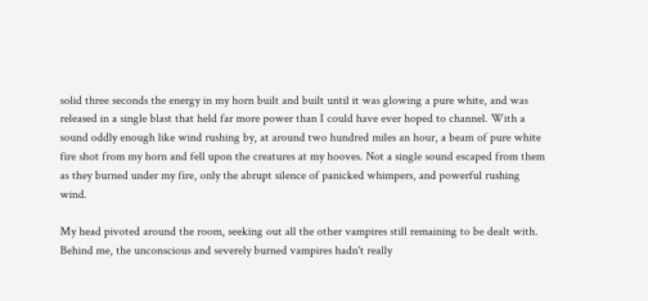solid three seconds the energy in my horn built and built until it was glowing a pure white, and was released in a single blast that held far more power than I could have ever hoped to channel. With a sound oddly enough like wind rushing by, at around two hundred miles an hour, a beam of pure white fire shot from my horn and fell upon the creatures at my hooves. Not a single sound escaped from them as they burned under my fire, only the abrupt silence of panicked whimpers, and powerful rushing wind.

My head pivoted around the room, seeking out all the other vampires still remaining to be dealt with. Behind me, the unconscious and severely burned vampires hadn't really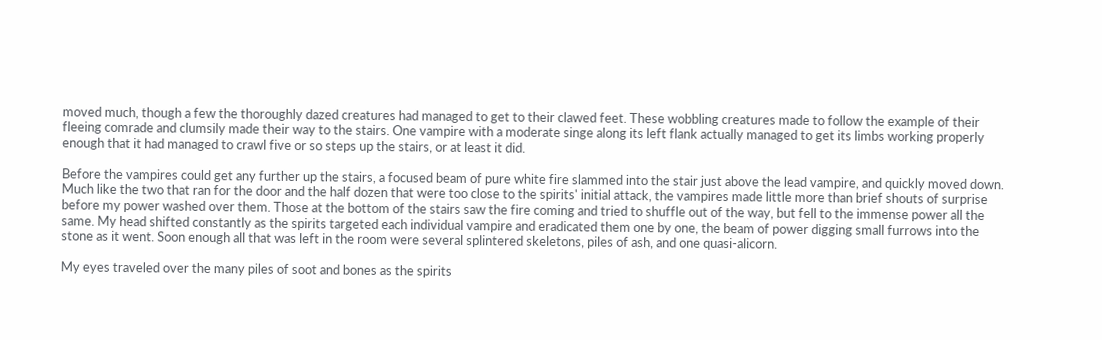moved much, though a few the thoroughly dazed creatures had managed to get to their clawed feet. These wobbling creatures made to follow the example of their fleeing comrade and clumsily made their way to the stairs. One vampire with a moderate singe along its left flank actually managed to get its limbs working properly enough that it had managed to crawl five or so steps up the stairs, or at least it did.

Before the vampires could get any further up the stairs, a focused beam of pure white fire slammed into the stair just above the lead vampire, and quickly moved down. Much like the two that ran for the door and the half dozen that were too close to the spirits' initial attack, the vampires made little more than brief shouts of surprise before my power washed over them. Those at the bottom of the stairs saw the fire coming and tried to shuffle out of the way, but fell to the immense power all the same. My head shifted constantly as the spirits targeted each individual vampire and eradicated them one by one, the beam of power digging small furrows into the stone as it went. Soon enough all that was left in the room were several splintered skeletons, piles of ash, and one quasi-alicorn.

My eyes traveled over the many piles of soot and bones as the spirits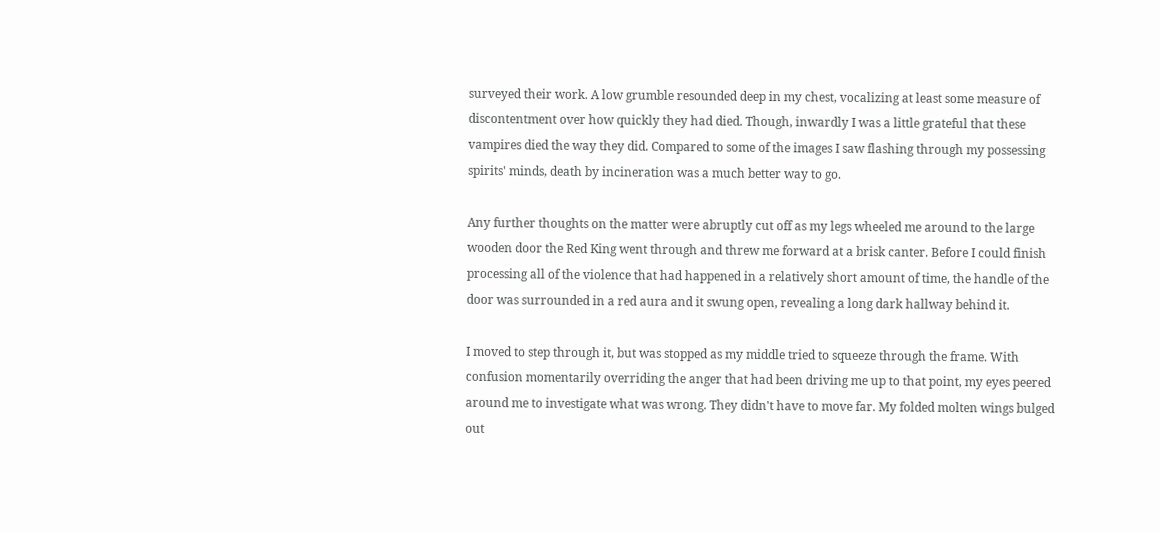surveyed their work. A low grumble resounded deep in my chest, vocalizing at least some measure of discontentment over how quickly they had died. Though, inwardly I was a little grateful that these vampires died the way they did. Compared to some of the images I saw flashing through my possessing spirits' minds, death by incineration was a much better way to go.

Any further thoughts on the matter were abruptly cut off as my legs wheeled me around to the large wooden door the Red King went through and threw me forward at a brisk canter. Before I could finish processing all of the violence that had happened in a relatively short amount of time, the handle of the door was surrounded in a red aura and it swung open, revealing a long dark hallway behind it.

I moved to step through it, but was stopped as my middle tried to squeeze through the frame. With confusion momentarily overriding the anger that had been driving me up to that point, my eyes peered around me to investigate what was wrong. They didn't have to move far. My folded molten wings bulged out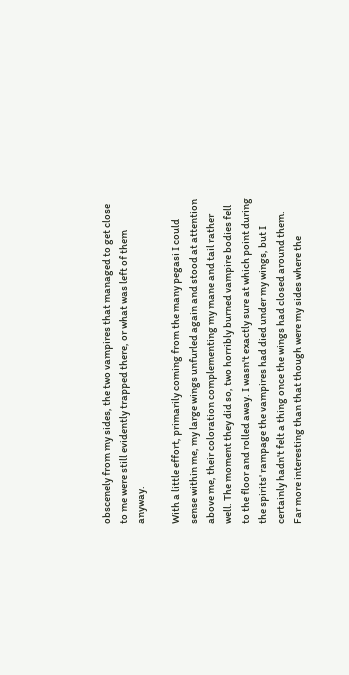obscenely from my sides, the two vampires that managed to get close to me were still evidently trapped there, or what was left of them anyway.

With a little effort, primarily coming from the many pegasi I could sense within me, my large wings unfurled again and stood at attention above me, their coloration complementing my mane and tail rather well. The moment they did so, two horribly burned vampire bodies fell to the floor and rolled away. I wasn't exactly sure at which point during the spirits' rampage the vampires had died under my wings, but I certainly hadn't felt a thing once the wings had closed around them. Far more interesting than that though were my sides where the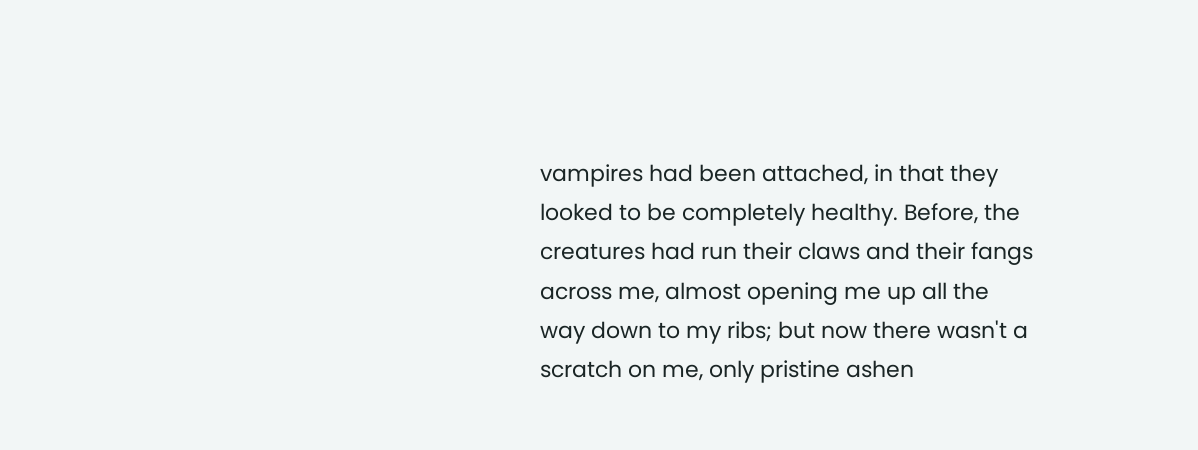vampires had been attached, in that they looked to be completely healthy. Before, the creatures had run their claws and their fangs across me, almost opening me up all the way down to my ribs; but now there wasn't a scratch on me, only pristine ashen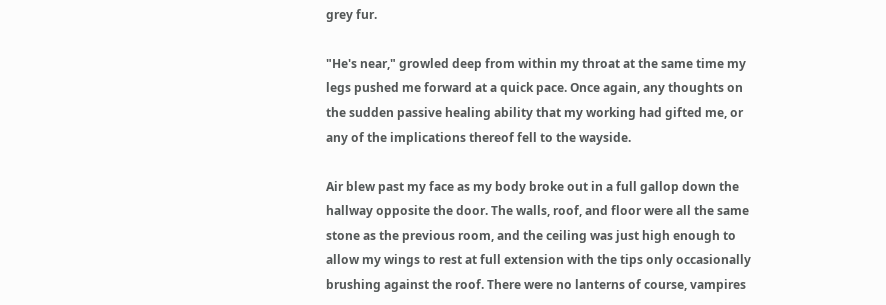grey fur.

"He's near," growled deep from within my throat at the same time my legs pushed me forward at a quick pace. Once again, any thoughts on the sudden passive healing ability that my working had gifted me, or any of the implications thereof fell to the wayside.

Air blew past my face as my body broke out in a full gallop down the hallway opposite the door. The walls, roof, and floor were all the same stone as the previous room, and the ceiling was just high enough to allow my wings to rest at full extension with the tips only occasionally brushing against the roof. There were no lanterns of course, vampires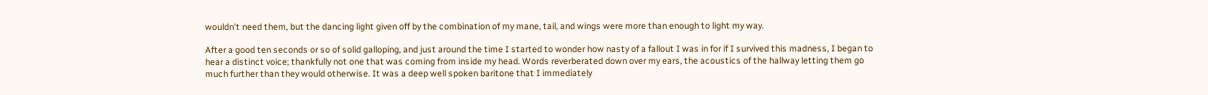wouldn't need them, but the dancing light given off by the combination of my mane, tail, and wings were more than enough to light my way.

After a good ten seconds or so of solid galloping, and just around the time I started to wonder how nasty of a fallout I was in for if I survived this madness, I began to hear a distinct voice; thankfully not one that was coming from inside my head. Words reverberated down over my ears, the acoustics of the hallway letting them go much further than they would otherwise. It was a deep well spoken baritone that I immediately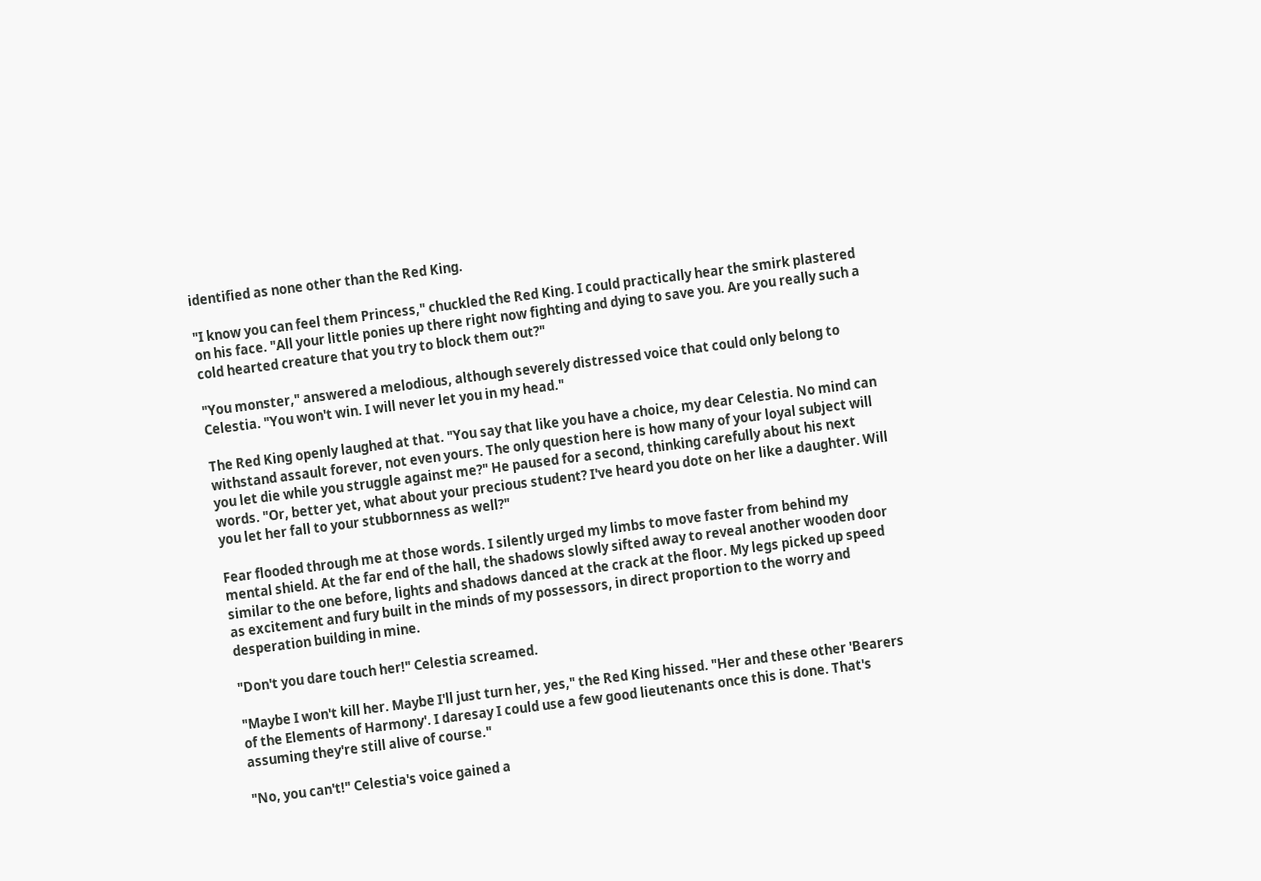identified as none other than the Red King.

"I know you can feel them Princess," chuckled the Red King. I could practically hear the smirk plastered on his face. "All your little ponies up there right now fighting and dying to save you. Are you really such a cold hearted creature that you try to block them out?"

"You monster," answered a melodious, although severely distressed voice that could only belong to Celestia. "You won't win. I will never let you in my head."

The Red King openly laughed at that. "You say that like you have a choice, my dear Celestia. No mind can withstand assault forever, not even yours. The only question here is how many of your loyal subject will you let die while you struggle against me?" He paused for a second, thinking carefully about his next words. "Or, better yet, what about your precious student? I've heard you dote on her like a daughter. Will you let her fall to your stubbornness as well?"

Fear flooded through me at those words. I silently urged my limbs to move faster from behind my mental shield. At the far end of the hall, the shadows slowly sifted away to reveal another wooden door similar to the one before, lights and shadows danced at the crack at the floor. My legs picked up speed as excitement and fury built in the minds of my possessors, in direct proportion to the worry and desperation building in mine.

"Don't you dare touch her!" Celestia screamed.

"Maybe I won't kill her. Maybe I'll just turn her, yes," the Red King hissed. "Her and these other 'Bearers of the Elements of Harmony'. I daresay I could use a few good lieutenants once this is done. That's assuming they're still alive of course."

"No, you can't!" Celestia's voice gained a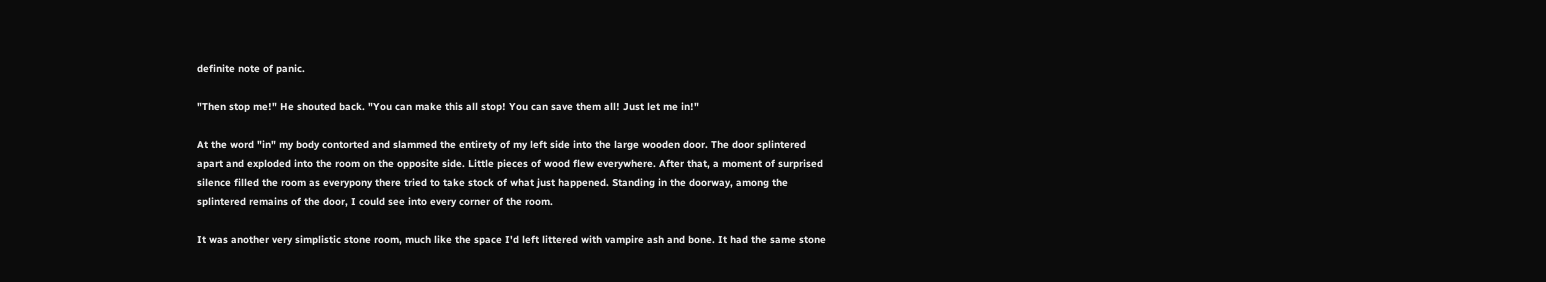definite note of panic.

"Then stop me!" He shouted back. "You can make this all stop! You can save them all! Just let me in!"

At the word "in" my body contorted and slammed the entirety of my left side into the large wooden door. The door splintered apart and exploded into the room on the opposite side. Little pieces of wood flew everywhere. After that, a moment of surprised silence filled the room as everypony there tried to take stock of what just happened. Standing in the doorway, among the splintered remains of the door, I could see into every corner of the room.

It was another very simplistic stone room, much like the space I'd left littered with vampire ash and bone. It had the same stone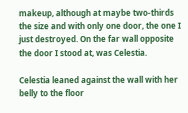makeup, although at maybe two-thirds the size and with only one door, the one I just destroyed. On the far wall opposite the door I stood at, was Celestia.

Celestia leaned against the wall with her belly to the floor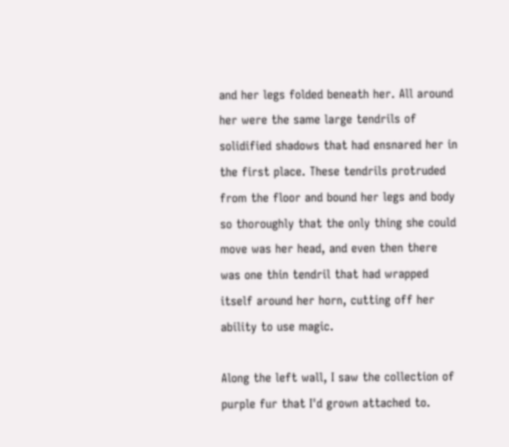and her legs folded beneath her. All around her were the same large tendrils of solidified shadows that had ensnared her in the first place. These tendrils protruded from the floor and bound her legs and body so thoroughly that the only thing she could move was her head, and even then there was one thin tendril that had wrapped itself around her horn, cutting off her ability to use magic.

Along the left wall, I saw the collection of purple fur that I'd grown attached to.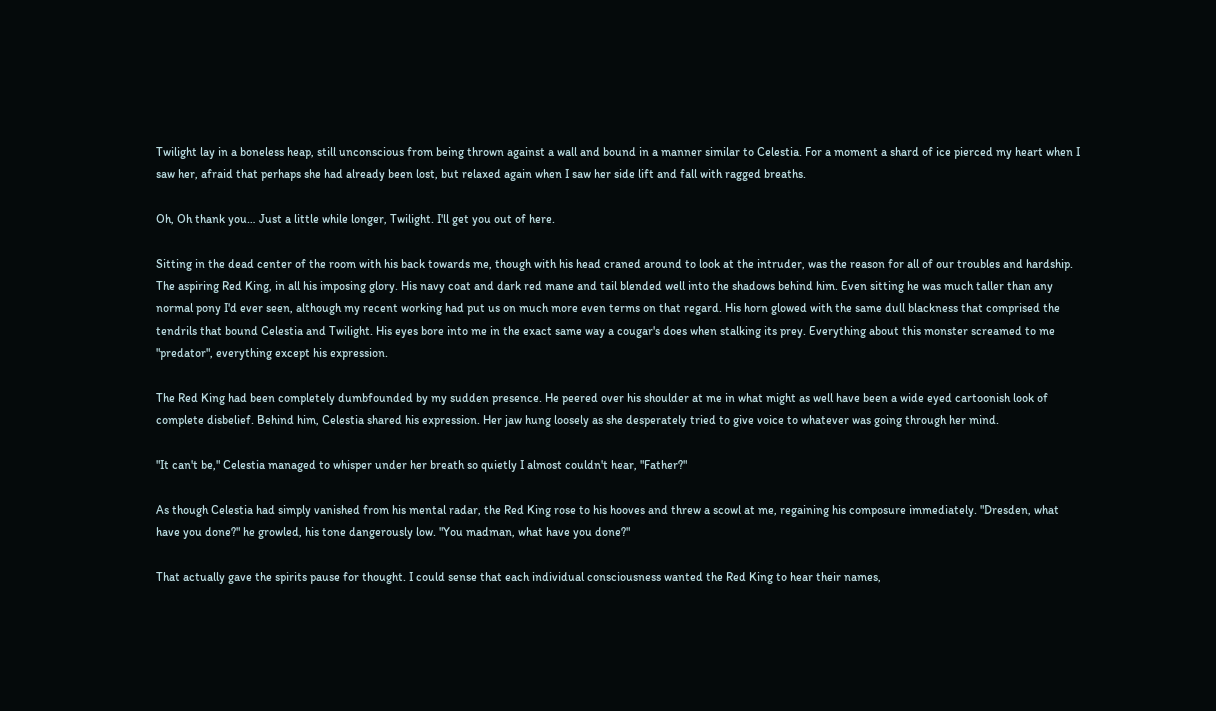Twilight lay in a boneless heap, still unconscious from being thrown against a wall and bound in a manner similar to Celestia. For a moment a shard of ice pierced my heart when I saw her, afraid that perhaps she had already been lost, but relaxed again when I saw her side lift and fall with ragged breaths.

Oh, Oh thank you… Just a little while longer, Twilight. I'll get you out of here.

Sitting in the dead center of the room with his back towards me, though with his head craned around to look at the intruder, was the reason for all of our troubles and hardship. The aspiring Red King, in all his imposing glory. His navy coat and dark red mane and tail blended well into the shadows behind him. Even sitting he was much taller than any normal pony I'd ever seen, although my recent working had put us on much more even terms on that regard. His horn glowed with the same dull blackness that comprised the tendrils that bound Celestia and Twilight. His eyes bore into me in the exact same way a cougar's does when stalking its prey. Everything about this monster screamed to me "predator", everything except his expression.

The Red King had been completely dumbfounded by my sudden presence. He peered over his shoulder at me in what might as well have been a wide eyed cartoonish look of complete disbelief. Behind him, Celestia shared his expression. Her jaw hung loosely as she desperately tried to give voice to whatever was going through her mind.

"It can't be," Celestia managed to whisper under her breath so quietly I almost couldn't hear, "Father?"

As though Celestia had simply vanished from his mental radar, the Red King rose to his hooves and threw a scowl at me, regaining his composure immediately. "Dresden, what have you done?" he growled, his tone dangerously low. "You madman, what have you done?"

That actually gave the spirits pause for thought. I could sense that each individual consciousness wanted the Red King to hear their names,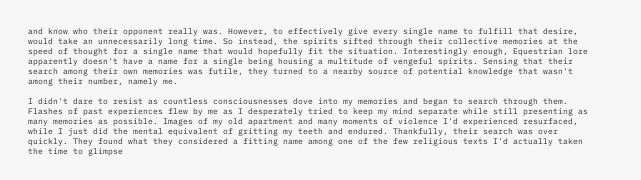and know who their opponent really was. However, to effectively give every single name to fulfill that desire, would take an unnecessarily long time. So instead, the spirits sifted through their collective memories at the speed of thought for a single name that would hopefully fit the situation. Interestingly enough, Equestrian lore apparently doesn't have a name for a single being housing a multitude of vengeful spirits. Sensing that their search among their own memories was futile, they turned to a nearby source of potential knowledge that wasn't among their number, namely me.

I didn't dare to resist as countless consciousnesses dove into my memories and began to search through them. Flashes of past experiences flew by me as I desperately tried to keep my mind separate while still presenting as many memories as possible. Images of my old apartment and many moments of violence I'd experienced resurfaced, while I just did the mental equivalent of gritting my teeth and endured. Thankfully, their search was over quickly. They found what they considered a fitting name among one of the few religious texts I'd actually taken the time to glimpse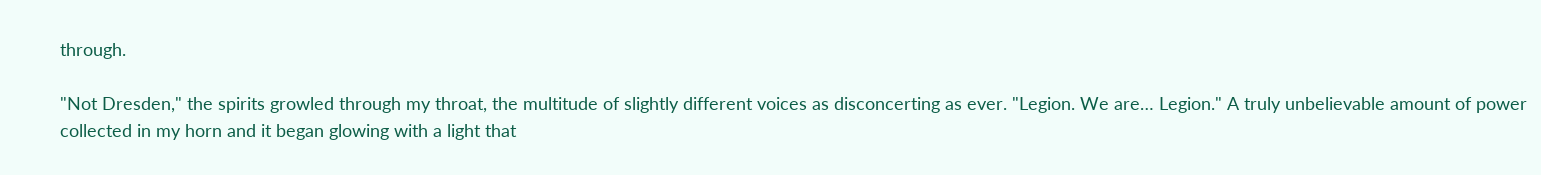through.

"Not Dresden," the spirits growled through my throat, the multitude of slightly different voices as disconcerting as ever. "Legion. We are… Legion." A truly unbelievable amount of power collected in my horn and it began glowing with a light that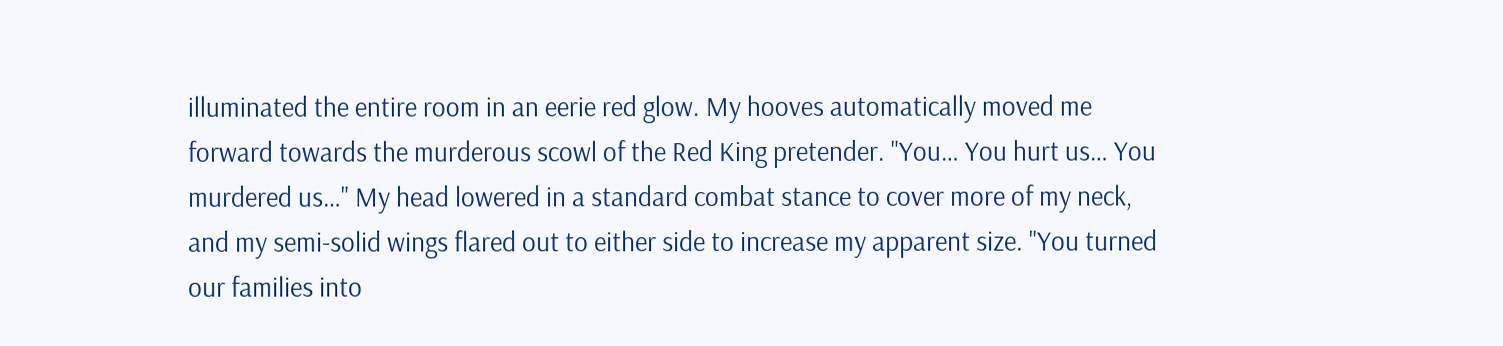illuminated the entire room in an eerie red glow. My hooves automatically moved me forward towards the murderous scowl of the Red King pretender. "You… You hurt us… You murdered us…" My head lowered in a standard combat stance to cover more of my neck, and my semi-solid wings flared out to either side to increase my apparent size. "You turned our families into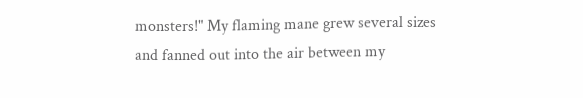monsters!" My flaming mane grew several sizes and fanned out into the air between my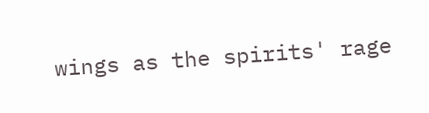wings as the spirits' rage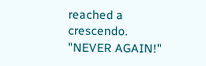reached a crescendo. "NEVER AGAIN!"